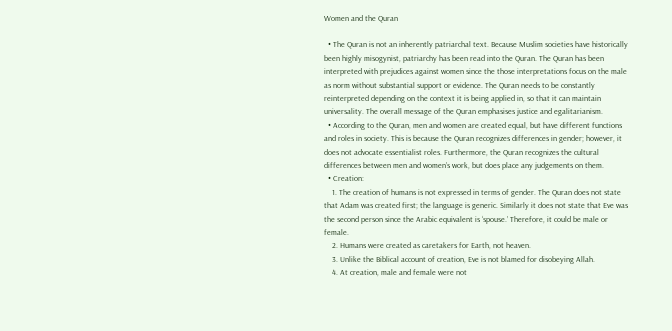Women and the Quran

  • The Quran is not an inherently patriarchal text. Because Muslim societies have historically been highly misogynist, patriarchy has been read into the Quran. The Quran has been interpreted with prejudices against women since the those interpretations focus on the male as norm without substantial support or evidence. The Quran needs to be constantly reinterpreted depending on the context it is being applied in, so that it can maintain universality. The overall message of the Quran emphasises justice and egalitarianism.
  • According to the Quran, men and women are created equal, but have different functions and roles in society. This is because the Quran recognizes differences in gender; however, it does not advocate essentialist roles. Furthermore, the Quran recognizes the cultural differences between men and women’s work, but does place any judgements on them.
  • Creation:
    1. The creation of humans is not expressed in terms of gender. The Quran does not state that Adam was created first; the language is generic. Similarly it does not state that Eve was the second person since the Arabic equivalent is ‘spouse.’ Therefore, it could be male or female.
    2. Humans were created as caretakers for Earth, not heaven.
    3. Unlike the Biblical account of creation, Eve is not blamed for disobeying Allah.
    4. At creation, male and female were not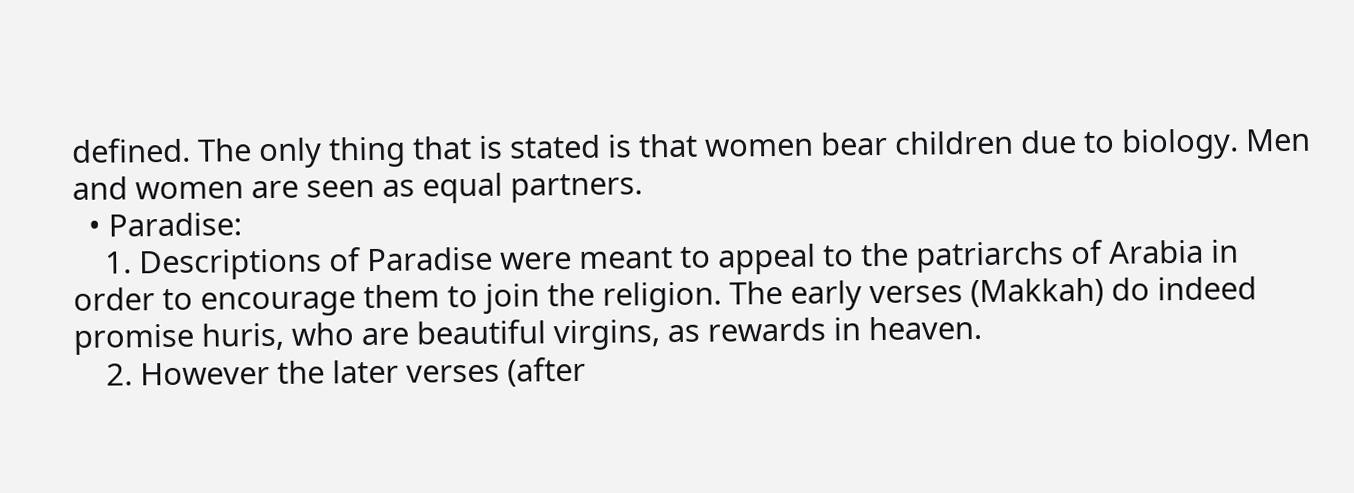defined. The only thing that is stated is that women bear children due to biology. Men and women are seen as equal partners.
  • Paradise:
    1. Descriptions of Paradise were meant to appeal to the patriarchs of Arabia in order to encourage them to join the religion. The early verses (Makkah) do indeed promise huris, who are beautiful virgins, as rewards in heaven.
    2. However the later verses (after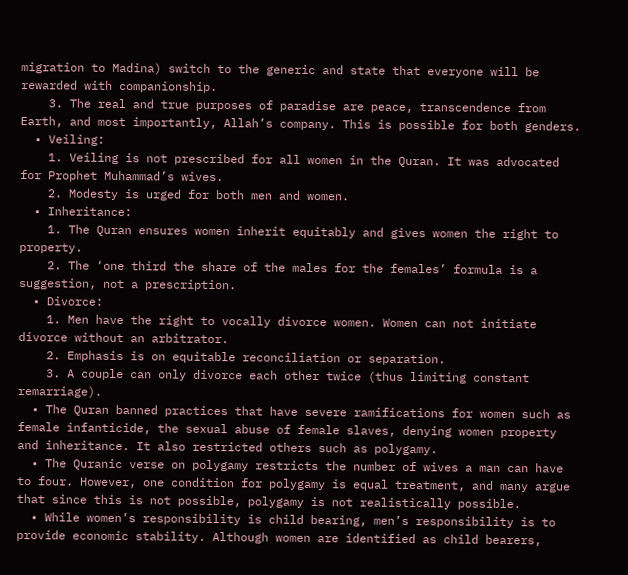migration to Madina) switch to the generic and state that everyone will be rewarded with companionship.
    3. The real and true purposes of paradise are peace, transcendence from Earth, and most importantly, Allah’s company. This is possible for both genders.
  • Veiling:
    1. Veiling is not prescribed for all women in the Quran. It was advocated for Prophet Muhammad’s wives.
    2. Modesty is urged for both men and women.
  • Inheritance:
    1. The Quran ensures women inherit equitably and gives women the right to property.
    2. The ‘one third the share of the males for the females’ formula is a suggestion, not a prescription.
  • Divorce:
    1. Men have the right to vocally divorce women. Women can not initiate divorce without an arbitrator.
    2. Emphasis is on equitable reconciliation or separation.
    3. A couple can only divorce each other twice (thus limiting constant remarriage).
  • The Quran banned practices that have severe ramifications for women such as female infanticide, the sexual abuse of female slaves, denying women property and inheritance. It also restricted others such as polygamy.
  • The Quranic verse on polygamy restricts the number of wives a man can have to four. However, one condition for polygamy is equal treatment, and many argue that since this is not possible, polygamy is not realistically possible.
  • While women’s responsibility is child bearing, men’s responsibility is to provide economic stability. Although women are identified as child bearers,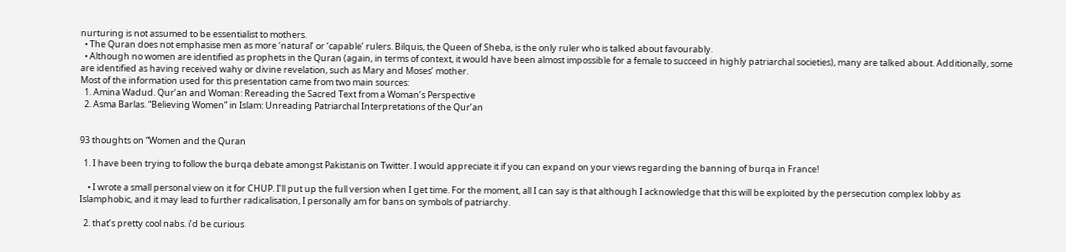nurturing is not assumed to be essentialist to mothers.
  • The Quran does not emphasise men as more ‘natural’ or ‘capable’ rulers. Bilquis, the Queen of Sheba, is the only ruler who is talked about favourably.
  • Although no women are identified as prophets in the Quran (again, in terms of context, it would have been almost impossible for a female to succeed in highly patriarchal societies), many are talked about. Additionally, some are identified as having received wahy or divine revelation, such as Mary and Moses’ mother.
Most of the information used for this presentation came from two main sources:
  1. Amina Wadud. Qur’an and Woman: Rereading the Sacred Text from a Woman’s Perspective
  2. Asma Barlas. “Believing Women” in Islam: Unreading Patriarchal Interpretations of the Qur’an


93 thoughts on “Women and the Quran

  1. I have been trying to follow the burqa debate amongst Pakistanis on Twitter. I would appreciate it if you can expand on your views regarding the banning of burqa in France!

    • I wrote a small personal view on it for CHUP. I’ll put up the full version when I get time. For the moment, all I can say is that although I acknowledge that this will be exploited by the persecution complex lobby as Islamphobic, and it may lead to further radicalisation, I personally am for bans on symbols of patriarchy.

  2. that’s pretty cool nabs. i’d be curious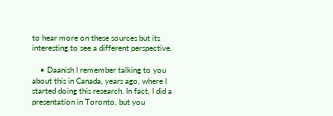to hear more on these sources but its interesting to see a different perspective.

    • Daanish I remember talking to you about this in Canada, years ago, where I started doing this research. In fact, I did a presentation in Toronto, but you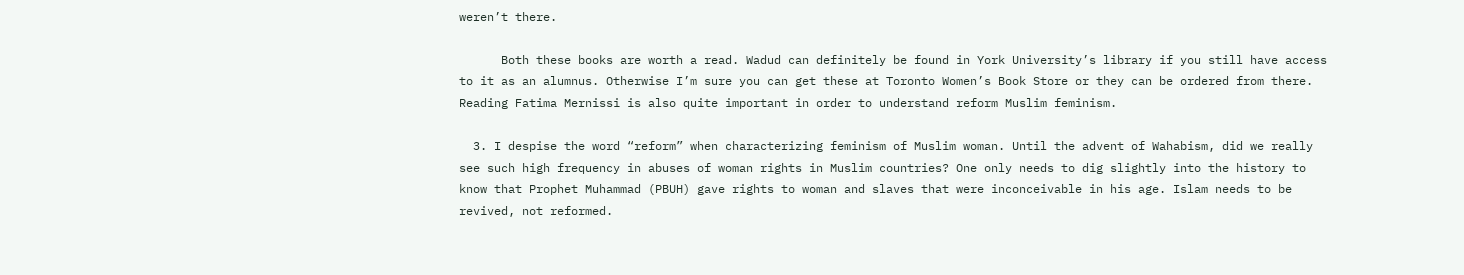weren’t there.

      Both these books are worth a read. Wadud can definitely be found in York University’s library if you still have access to it as an alumnus. Otherwise I’m sure you can get these at Toronto Women’s Book Store or they can be ordered from there. Reading Fatima Mernissi is also quite important in order to understand reform Muslim feminism.

  3. I despise the word “reform” when characterizing feminism of Muslim woman. Until the advent of Wahabism, did we really see such high frequency in abuses of woman rights in Muslim countries? One only needs to dig slightly into the history to know that Prophet Muhammad (PBUH) gave rights to woman and slaves that were inconceivable in his age. Islam needs to be revived, not reformed.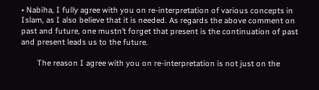• Nabiha, I fully agree with you on re-interpretation of various concepts in Islam, as I also believe that it is needed. As regards the above comment on past and future, one mustn’t forget that present is the continuation of past and present leads us to the future.

        The reason I agree with you on re-interpretation is not just on the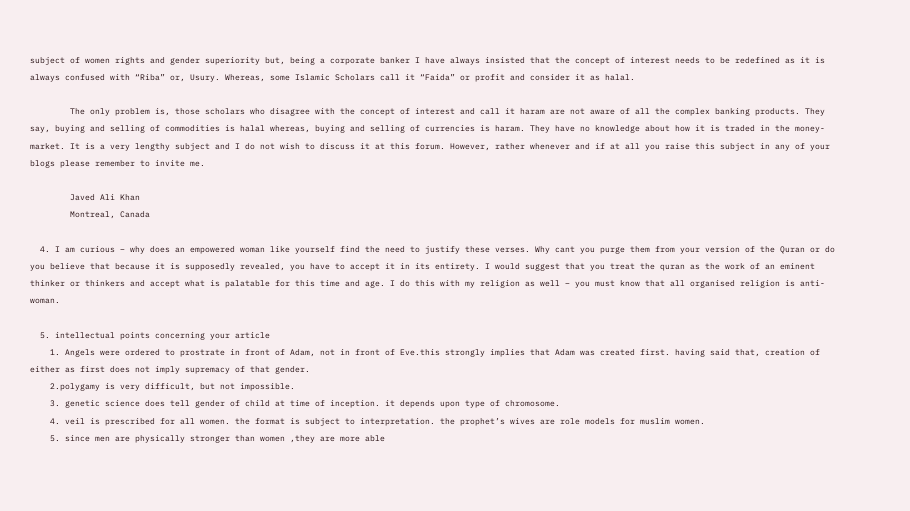subject of women rights and gender superiority but, being a corporate banker I have always insisted that the concept of interest needs to be redefined as it is always confused with “Riba” or, Usury. Whereas, some Islamic Scholars call it “Faida” or profit and consider it as halal.

        The only problem is, those scholars who disagree with the concept of interest and call it haram are not aware of all the complex banking products. They say, buying and selling of commodities is halal whereas, buying and selling of currencies is haram. They have no knowledge about how it is traded in the money-market. It is a very lengthy subject and I do not wish to discuss it at this forum. However, rather whenever and if at all you raise this subject in any of your blogs please remember to invite me.

        Javed Ali Khan
        Montreal, Canada

  4. I am curious – why does an empowered woman like yourself find the need to justify these verses. Why cant you purge them from your version of the Quran or do you believe that because it is supposedly revealed, you have to accept it in its entirety. I would suggest that you treat the quran as the work of an eminent thinker or thinkers and accept what is palatable for this time and age. I do this with my religion as well – you must know that all organised religion is anti-woman.

  5. intellectual points concerning your article
    1. Angels were ordered to prostrate in front of Adam, not in front of Eve.this strongly implies that Adam was created first. having said that, creation of either as first does not imply supremacy of that gender.
    2.polygamy is very difficult, but not impossible.
    3. genetic science does tell gender of child at time of inception. it depends upon type of chromosome.
    4. veil is prescribed for all women. the format is subject to interpretation. the prophet’s wives are role models for muslim women.
    5. since men are physically stronger than women ,they are more able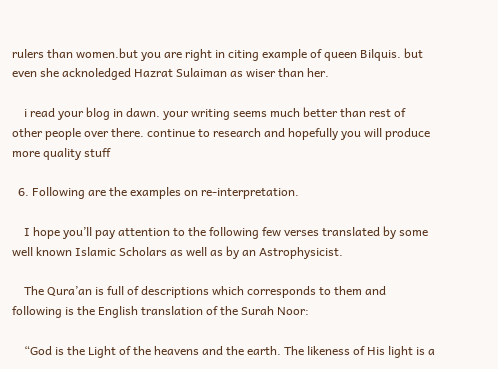rulers than women.but you are right in citing example of queen Bilquis. but even she acknoledged Hazrat Sulaiman as wiser than her.

    i read your blog in dawn. your writing seems much better than rest of other people over there. continue to research and hopefully you will produce more quality stuff

  6. Following are the examples on re-interpretation.

    I hope you’ll pay attention to the following few verses translated by some well known Islamic Scholars as well as by an Astrophysicist.

    The Qura’an is full of descriptions which corresponds to them and following is the English translation of the Surah Noor:

    “God is the Light of the heavens and the earth. The likeness of His light is a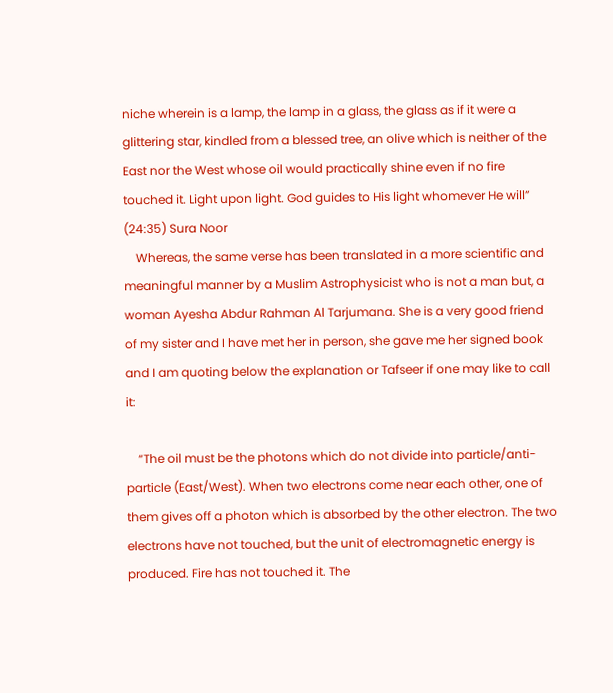niche wherein is a lamp, the lamp in a glass, the glass as if it were a glittering star, kindled from a blessed tree, an olive which is neither of the East nor the West whose oil would practically shine even if no fire touched it. Light upon light. God guides to His light whomever He will” (24:35) Sura Noor
    Whereas, the same verse has been translated in a more scientific and meaningful manner by a Muslim Astrophysicist who is not a man but, a woman Ayesha Abdur Rahman Al Tarjumana. She is a very good friend of my sister and I have met her in person, she gave me her signed book and I am quoting below the explanation or Tafseer if one may like to call it:

    “The oil must be the photons which do not divide into particle/anti-particle (East/West). When two electrons come near each other, one of them gives off a photon which is absorbed by the other electron. The two electrons have not touched, but the unit of electromagnetic energy is produced. Fire has not touched it. The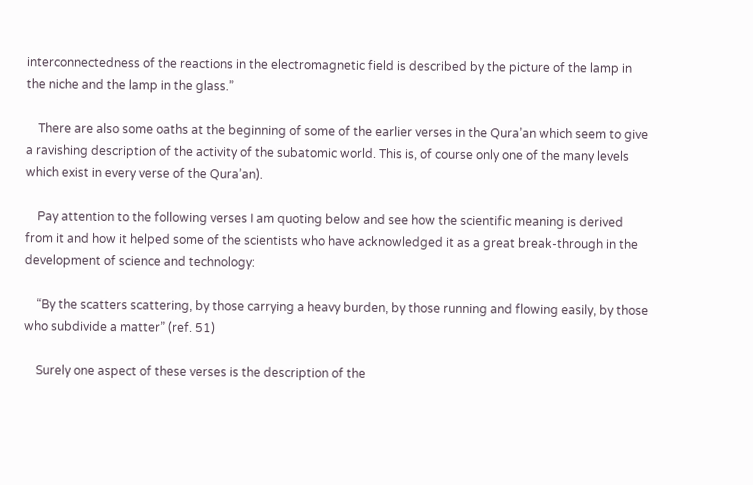interconnectedness of the reactions in the electromagnetic field is described by the picture of the lamp in the niche and the lamp in the glass.”

    There are also some oaths at the beginning of some of the earlier verses in the Qura’an which seem to give a ravishing description of the activity of the subatomic world. This is, of course only one of the many levels which exist in every verse of the Qura’an).

    Pay attention to the following verses I am quoting below and see how the scientific meaning is derived from it and how it helped some of the scientists who have acknowledged it as a great break-through in the development of science and technology:

    “By the scatters scattering, by those carrying a heavy burden, by those running and flowing easily, by those who subdivide a matter” (ref. 51)

    Surely one aspect of these verses is the description of the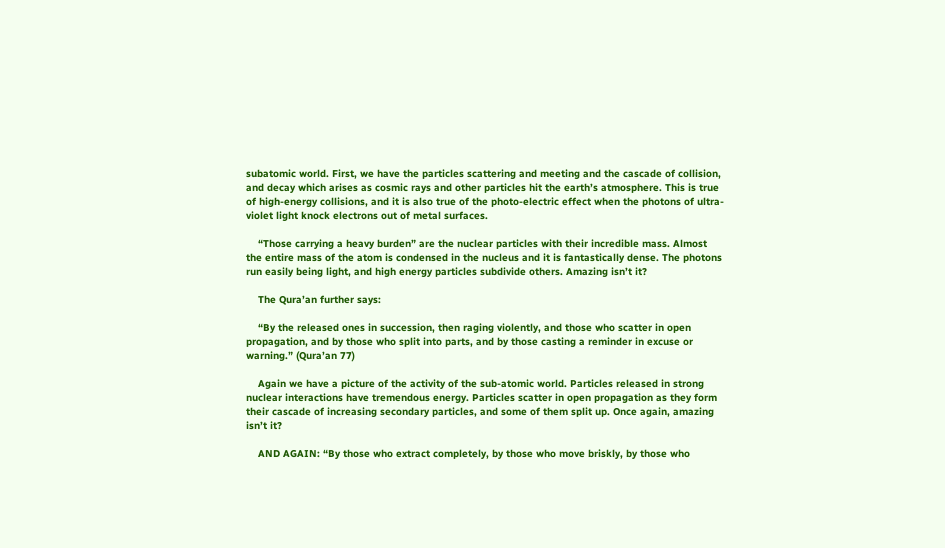subatomic world. First, we have the particles scattering and meeting and the cascade of collision, and decay which arises as cosmic rays and other particles hit the earth’s atmosphere. This is true of high-energy collisions, and it is also true of the photo-electric effect when the photons of ultra-violet light knock electrons out of metal surfaces.

    “Those carrying a heavy burden” are the nuclear particles with their incredible mass. Almost the entire mass of the atom is condensed in the nucleus and it is fantastically dense. The photons run easily being light, and high energy particles subdivide others. Amazing isn’t it?

    The Qura’an further says:

    “By the released ones in succession, then raging violently, and those who scatter in open propagation, and by those who split into parts, and by those casting a reminder in excuse or warning.” (Qura’an 77)

    Again we have a picture of the activity of the sub-atomic world. Particles released in strong nuclear interactions have tremendous energy. Particles scatter in open propagation as they form their cascade of increasing secondary particles, and some of them split up. Once again, amazing isn’t it?

    AND AGAIN: “By those who extract completely, by those who move briskly, by those who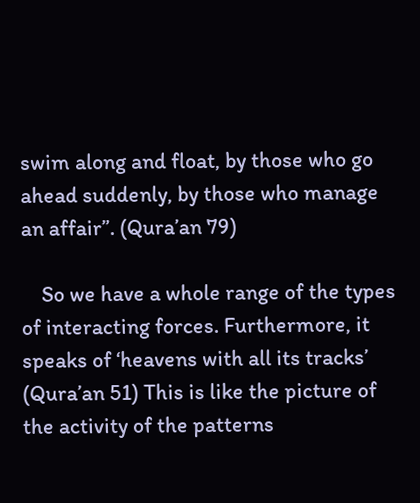swim along and float, by those who go ahead suddenly, by those who manage an affair”. (Qura’an 79)

    So we have a whole range of the types of interacting forces. Furthermore, it speaks of ‘heavens with all its tracks’ (Qura’an 51) This is like the picture of the activity of the patterns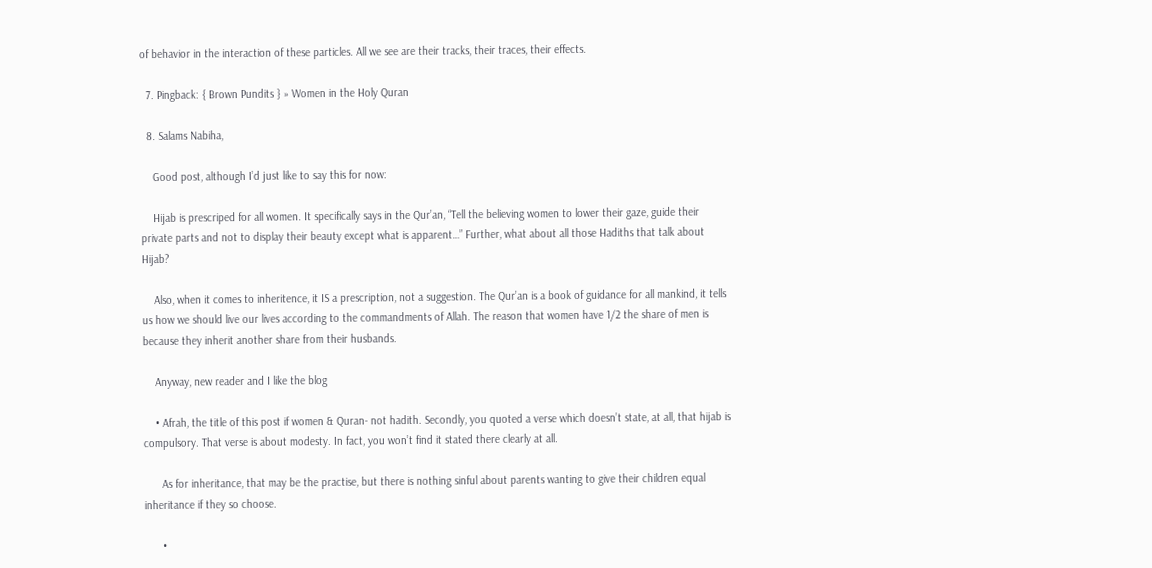of behavior in the interaction of these particles. All we see are their tracks, their traces, their effects.

  7. Pingback: { Brown Pundits } » Women in the Holy Quran

  8. Salams Nabiha,

    Good post, although I’d just like to say this for now:

    Hijab is prescriped for all women. It specifically says in the Qur’an, “Tell the believing women to lower their gaze, guide their private parts and not to display their beauty except what is apparent…” Further, what about all those Hadiths that talk about Hijab?

    Also, when it comes to inheritence, it IS a prescription, not a suggestion. The Qur’an is a book of guidance for all mankind, it tells us how we should live our lives according to the commandments of Allah. The reason that women have 1/2 the share of men is because they inherit another share from their husbands.

    Anyway, new reader and I like the blog

    • Afrah, the title of this post if women & Quran- not hadith. Secondly, you quoted a verse which doesn’t state, at all, that hijab is compulsory. That verse is about modesty. In fact, you won’t find it stated there clearly at all.

      As for inheritance, that may be the practise, but there is nothing sinful about parents wanting to give their children equal inheritance if they so choose.

      •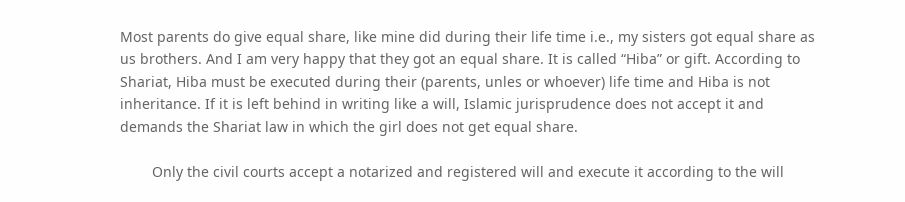Most parents do give equal share, like mine did during their life time i.e., my sisters got equal share as us brothers. And I am very happy that they got an equal share. It is called “Hiba” or gift. According to Shariat, Hiba must be executed during their (parents, unles or whoever) life time and Hiba is not inheritance. If it is left behind in writing like a will, Islamic jurisprudence does not accept it and demands the Shariat law in which the girl does not get equal share.

        Only the civil courts accept a notarized and registered will and execute it according to the will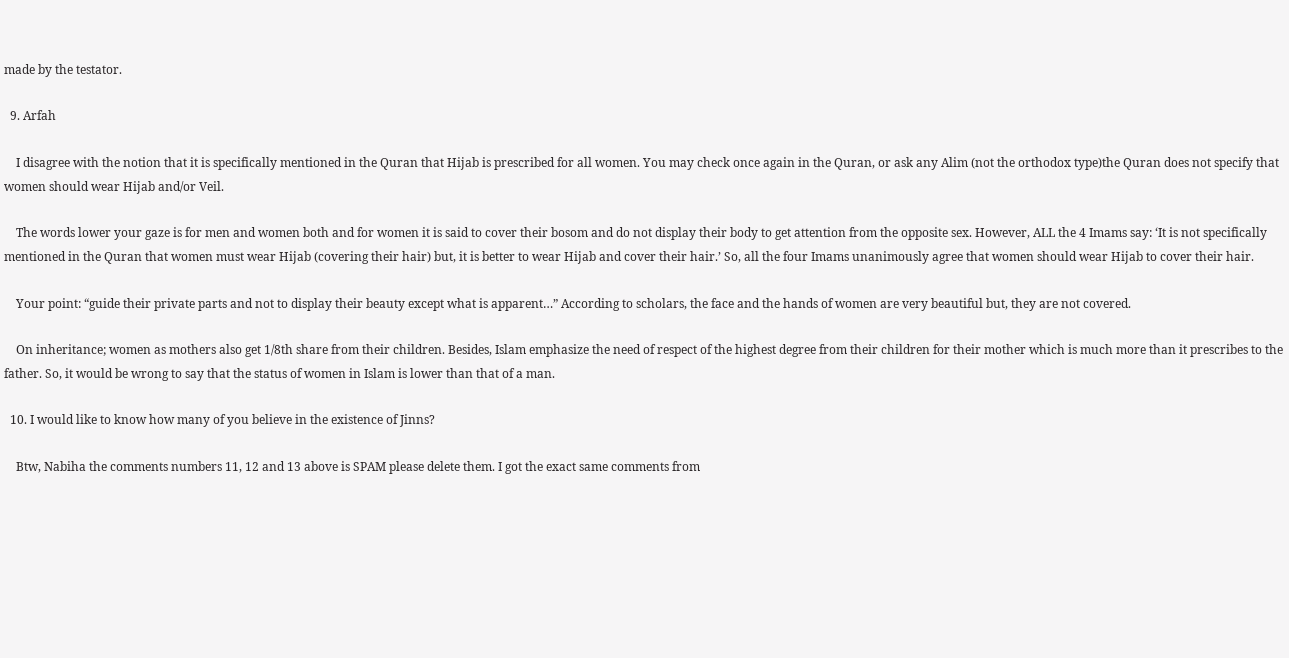made by the testator.

  9. Arfah

    I disagree with the notion that it is specifically mentioned in the Quran that Hijab is prescribed for all women. You may check once again in the Quran, or ask any Alim (not the orthodox type)the Quran does not specify that women should wear Hijab and/or Veil.

    The words lower your gaze is for men and women both and for women it is said to cover their bosom and do not display their body to get attention from the opposite sex. However, ALL the 4 Imams say: ‘It is not specifically mentioned in the Quran that women must wear Hijab (covering their hair) but, it is better to wear Hijab and cover their hair.’ So, all the four Imams unanimously agree that women should wear Hijab to cover their hair.

    Your point: “guide their private parts and not to display their beauty except what is apparent…” According to scholars, the face and the hands of women are very beautiful but, they are not covered.

    On inheritance; women as mothers also get 1/8th share from their children. Besides, Islam emphasize the need of respect of the highest degree from their children for their mother which is much more than it prescribes to the father. So, it would be wrong to say that the status of women in Islam is lower than that of a man.

  10. I would like to know how many of you believe in the existence of Jinns?

    Btw, Nabiha the comments numbers 11, 12 and 13 above is SPAM please delete them. I got the exact same comments from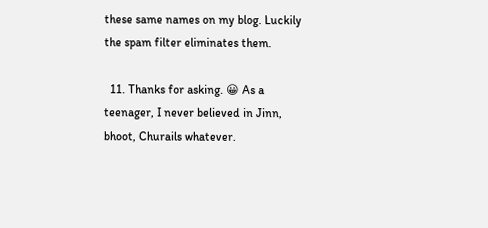these same names on my blog. Luckily the spam filter eliminates them.

  11. Thanks for asking. 😀 As a teenager, I never believed in Jinn, bhoot, Churails whatever.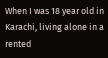When I was 18 year old in Karachi, living alone in a rented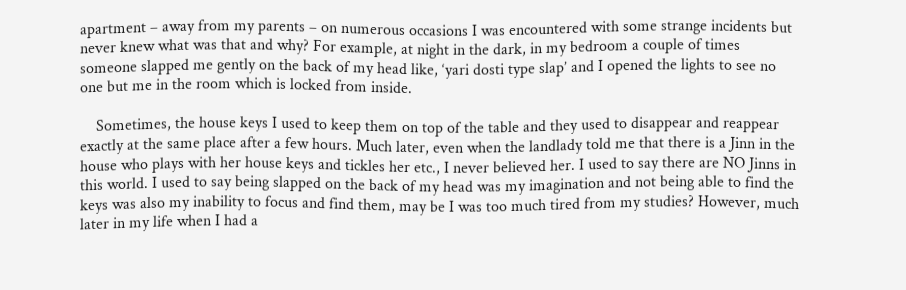apartment – away from my parents – on numerous occasions I was encountered with some strange incidents but never knew what was that and why? For example, at night in the dark, in my bedroom a couple of times someone slapped me gently on the back of my head like, ‘yari dosti type slap’ and I opened the lights to see no one but me in the room which is locked from inside.

    Sometimes, the house keys I used to keep them on top of the table and they used to disappear and reappear exactly at the same place after a few hours. Much later, even when the landlady told me that there is a Jinn in the house who plays with her house keys and tickles her etc., I never believed her. I used to say there are NO Jinns in this world. I used to say being slapped on the back of my head was my imagination and not being able to find the keys was also my inability to focus and find them, may be I was too much tired from my studies? However, much later in my life when I had a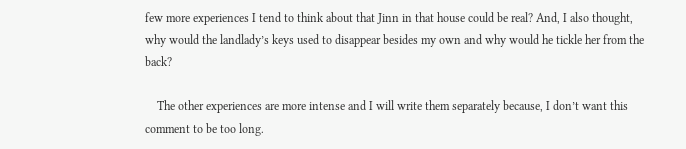few more experiences I tend to think about that Jinn in that house could be real? And, I also thought, why would the landlady’s keys used to disappear besides my own and why would he tickle her from the back?

    The other experiences are more intense and I will write them separately because, I don’t want this comment to be too long.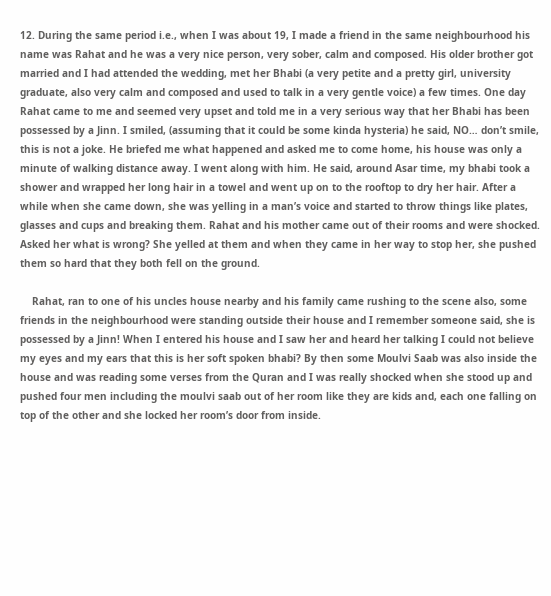12. During the same period i.e., when I was about 19, I made a friend in the same neighbourhood his name was Rahat and he was a very nice person, very sober, calm and composed. His older brother got married and I had attended the wedding, met her Bhabi (a very petite and a pretty girl, university graduate, also very calm and composed and used to talk in a very gentle voice) a few times. One day Rahat came to me and seemed very upset and told me in a very serious way that her Bhabi has been possessed by a Jinn. I smiled, (assuming that it could be some kinda hysteria) he said, NO… don’t smile, this is not a joke. He briefed me what happened and asked me to come home, his house was only a minute of walking distance away. I went along with him. He said, around Asar time, my bhabi took a shower and wrapped her long hair in a towel and went up on to the rooftop to dry her hair. After a while when she came down, she was yelling in a man’s voice and started to throw things like plates, glasses and cups and breaking them. Rahat and his mother came out of their rooms and were shocked. Asked her what is wrong? She yelled at them and when they came in her way to stop her, she pushed them so hard that they both fell on the ground.

    Rahat, ran to one of his uncles house nearby and his family came rushing to the scene also, some friends in the neighbourhood were standing outside their house and I remember someone said, she is possessed by a Jinn! When I entered his house and I saw her and heard her talking I could not believe my eyes and my ears that this is her soft spoken bhabi? By then some Moulvi Saab was also inside the house and was reading some verses from the Quran and I was really shocked when she stood up and pushed four men including the moulvi saab out of her room like they are kids and, each one falling on top of the other and she locked her room’s door from inside.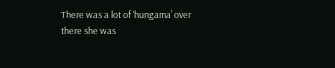There was a lot of ‘hungama’ over there she was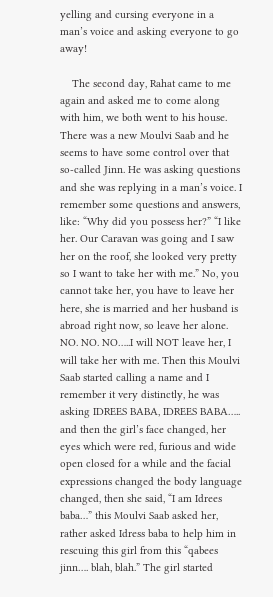yelling and cursing everyone in a man’s voice and asking everyone to go away!

    The second day, Rahat came to me again and asked me to come along with him, we both went to his house. There was a new Moulvi Saab and he seems to have some control over that so-called Jinn. He was asking questions and she was replying in a man’s voice. I remember some questions and answers, like: “Why did you possess her?” “I like her. Our Caravan was going and I saw her on the roof, she looked very pretty so I want to take her with me.” No, you cannot take her, you have to leave her here, she is married and her husband is abroad right now, so leave her alone. NO. NO. NO…..I will NOT leave her, I will take her with me. Then this Moulvi Saab started calling a name and I remember it very distinctly, he was asking IDREES BABA, IDREES BABA….. and then the girl’s face changed, her eyes which were red, furious and wide open closed for a while and the facial expressions changed the body language changed, then she said, “I am Idrees baba…” this Moulvi Saab asked her, rather asked Idress baba to help him in rescuing this girl from this “qabees jinn…. blah, blah.” The girl started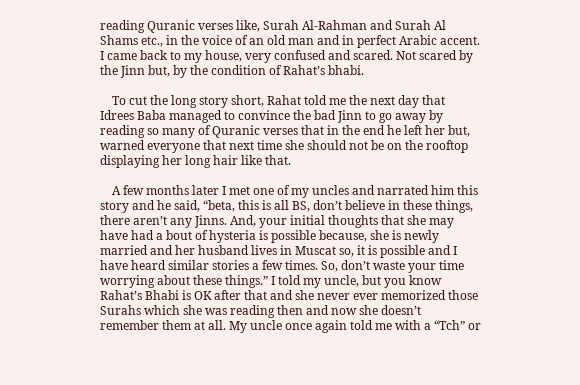reading Quranic verses like, Surah Al-Rahman and Surah Al Shams etc., in the voice of an old man and in perfect Arabic accent. I came back to my house, very confused and scared. Not scared by the Jinn but, by the condition of Rahat’s bhabi.

    To cut the long story short, Rahat told me the next day that Idrees Baba managed to convince the bad Jinn to go away by reading so many of Quranic verses that in the end he left her but, warned everyone that next time she should not be on the rooftop displaying her long hair like that.

    A few months later I met one of my uncles and narrated him this story and he said, “beta, this is all BS, don’t believe in these things, there aren’t any Jinns. And, your initial thoughts that she may have had a bout of hysteria is possible because, she is newly married and her husband lives in Muscat so, it is possible and I have heard similar stories a few times. So, don’t waste your time worrying about these things.” I told my uncle, but you know Rahat’s Bhabi is OK after that and she never ever memorized those Surahs which she was reading then and now she doesn’t remember them at all. My uncle once again told me with a “Tch” or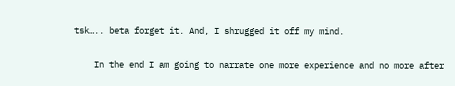tsk….. beta forget it. And, I shrugged it off my mind.

    In the end I am going to narrate one more experience and no more after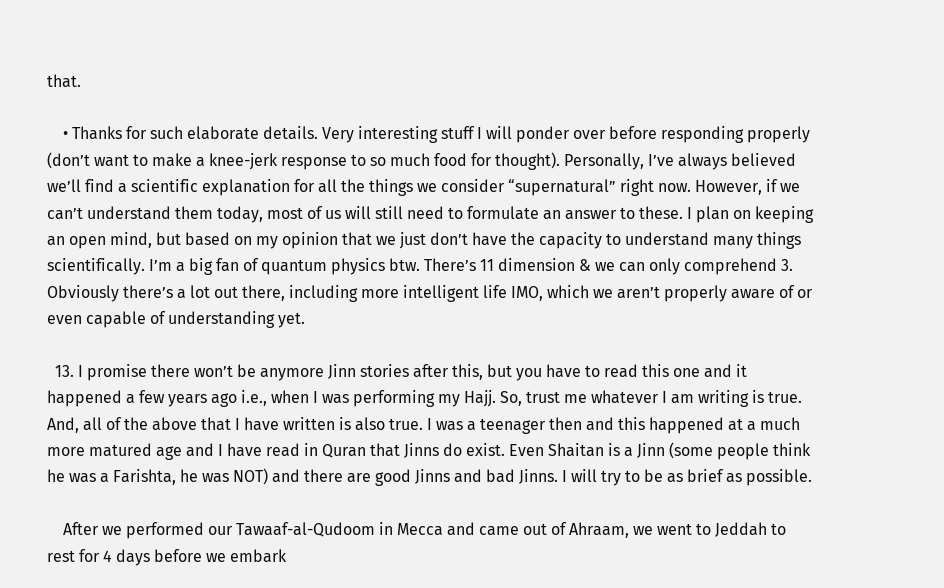that.

    • Thanks for such elaborate details. Very interesting stuff I will ponder over before responding properly (don’t want to make a knee-jerk response to so much food for thought). Personally, I’ve always believed we’ll find a scientific explanation for all the things we consider “supernatural” right now. However, if we can’t understand them today, most of us will still need to formulate an answer to these. I plan on keeping an open mind, but based on my opinion that we just don’t have the capacity to understand many things scientifically. I’m a big fan of quantum physics btw. There’s 11 dimension & we can only comprehend 3. Obviously there’s a lot out there, including more intelligent life IMO, which we aren’t properly aware of or even capable of understanding yet.

  13. I promise there won’t be anymore Jinn stories after this, but you have to read this one and it happened a few years ago i.e., when I was performing my Hajj. So, trust me whatever I am writing is true. And, all of the above that I have written is also true. I was a teenager then and this happened at a much more matured age and I have read in Quran that Jinns do exist. Even Shaitan is a Jinn (some people think he was a Farishta, he was NOT) and there are good Jinns and bad Jinns. I will try to be as brief as possible.

    After we performed our Tawaaf-al-Qudoom in Mecca and came out of Ahraam, we went to Jeddah to rest for 4 days before we embark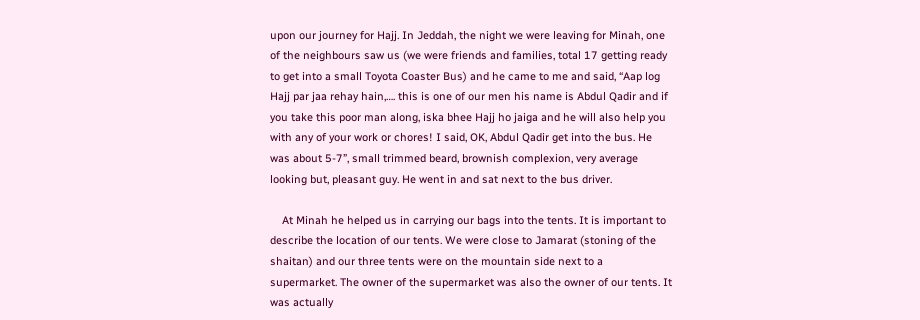upon our journey for Hajj. In Jeddah, the night we were leaving for Minah, one of the neighbours saw us (we were friends and families, total 17 getting ready to get into a small Toyota Coaster Bus) and he came to me and said, “Aap log Hajj par jaa rehay hain,…. this is one of our men his name is Abdul Qadir and if you take this poor man along, iska bhee Hajj ho jaiga and he will also help you with any of your work or chores! I said, OK, Abdul Qadir get into the bus. He was about 5-7”, small trimmed beard, brownish complexion, very average looking but, pleasant guy. He went in and sat next to the bus driver.

    At Minah he helped us in carrying our bags into the tents. It is important to describe the location of our tents. We were close to Jamarat (stoning of the shaitan) and our three tents were on the mountain side next to a supermarket. The owner of the supermarket was also the owner of our tents. It was actually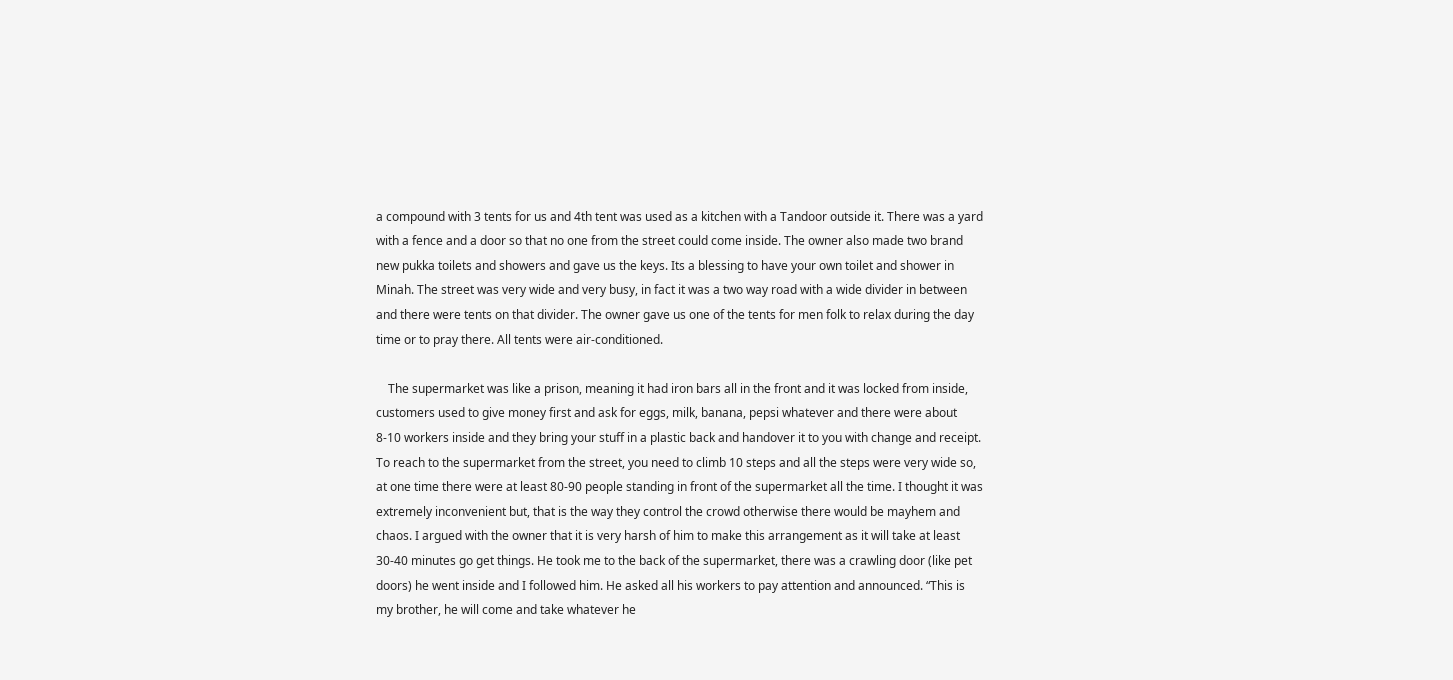a compound with 3 tents for us and 4th tent was used as a kitchen with a Tandoor outside it. There was a yard with a fence and a door so that no one from the street could come inside. The owner also made two brand new pukka toilets and showers and gave us the keys. Its a blessing to have your own toilet and shower in Minah. The street was very wide and very busy, in fact it was a two way road with a wide divider in between and there were tents on that divider. The owner gave us one of the tents for men folk to relax during the day time or to pray there. All tents were air-conditioned.

    The supermarket was like a prison, meaning it had iron bars all in the front and it was locked from inside, customers used to give money first and ask for eggs, milk, banana, pepsi whatever and there were about 8-10 workers inside and they bring your stuff in a plastic back and handover it to you with change and receipt. To reach to the supermarket from the street, you need to climb 10 steps and all the steps were very wide so, at one time there were at least 80-90 people standing in front of the supermarket all the time. I thought it was extremely inconvenient but, that is the way they control the crowd otherwise there would be mayhem and chaos. I argued with the owner that it is very harsh of him to make this arrangement as it will take at least 30-40 minutes go get things. He took me to the back of the supermarket, there was a crawling door (like pet doors) he went inside and I followed him. He asked all his workers to pay attention and announced. “This is my brother, he will come and take whatever he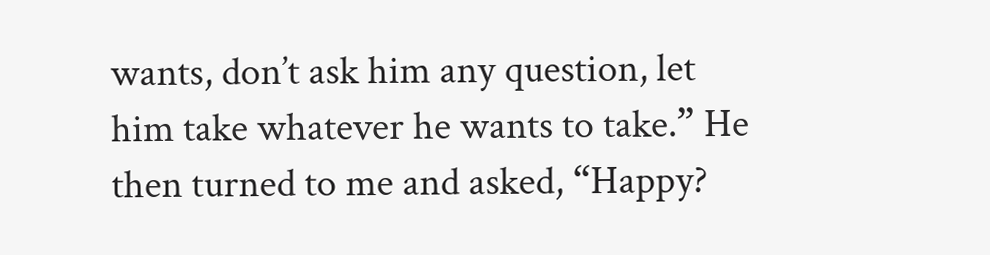wants, don’t ask him any question, let him take whatever he wants to take.” He then turned to me and asked, “Happy?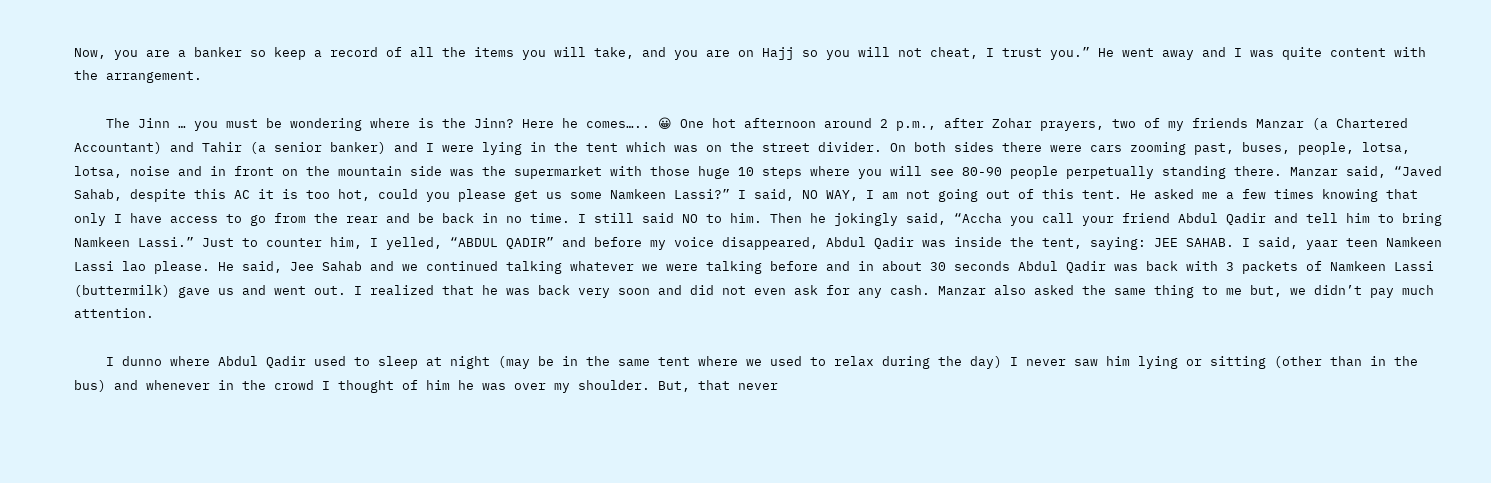Now, you are a banker so keep a record of all the items you will take, and you are on Hajj so you will not cheat, I trust you.” He went away and I was quite content with the arrangement.

    The Jinn … you must be wondering where is the Jinn? Here he comes….. 😀 One hot afternoon around 2 p.m., after Zohar prayers, two of my friends Manzar (a Chartered Accountant) and Tahir (a senior banker) and I were lying in the tent which was on the street divider. On both sides there were cars zooming past, buses, people, lotsa, lotsa, noise and in front on the mountain side was the supermarket with those huge 10 steps where you will see 80-90 people perpetually standing there. Manzar said, “Javed Sahab, despite this AC it is too hot, could you please get us some Namkeen Lassi?” I said, NO WAY, I am not going out of this tent. He asked me a few times knowing that only I have access to go from the rear and be back in no time. I still said NO to him. Then he jokingly said, “Accha you call your friend Abdul Qadir and tell him to bring Namkeen Lassi.” Just to counter him, I yelled, “ABDUL QADIR” and before my voice disappeared, Abdul Qadir was inside the tent, saying: JEE SAHAB. I said, yaar teen Namkeen Lassi lao please. He said, Jee Sahab and we continued talking whatever we were talking before and in about 30 seconds Abdul Qadir was back with 3 packets of Namkeen Lassi (buttermilk) gave us and went out. I realized that he was back very soon and did not even ask for any cash. Manzar also asked the same thing to me but, we didn’t pay much attention.

    I dunno where Abdul Qadir used to sleep at night (may be in the same tent where we used to relax during the day) I never saw him lying or sitting (other than in the bus) and whenever in the crowd I thought of him he was over my shoulder. But, that never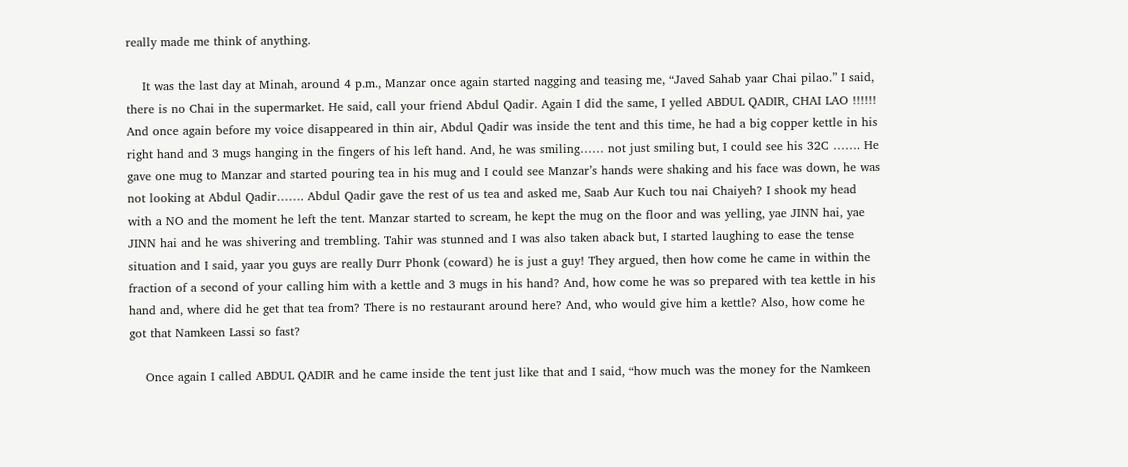really made me think of anything.

    It was the last day at Minah, around 4 p.m., Manzar once again started nagging and teasing me, “Javed Sahab yaar Chai pilao.” I said, there is no Chai in the supermarket. He said, call your friend Abdul Qadir. Again I did the same, I yelled ABDUL QADIR, CHAI LAO !!!!!! And once again before my voice disappeared in thin air, Abdul Qadir was inside the tent and this time, he had a big copper kettle in his right hand and 3 mugs hanging in the fingers of his left hand. And, he was smiling…… not just smiling but, I could see his 32C ……. He gave one mug to Manzar and started pouring tea in his mug and I could see Manzar’s hands were shaking and his face was down, he was not looking at Abdul Qadir……. Abdul Qadir gave the rest of us tea and asked me, Saab Aur Kuch tou nai Chaiyeh? I shook my head with a NO and the moment he left the tent. Manzar started to scream, he kept the mug on the floor and was yelling, yae JINN hai, yae JINN hai and he was shivering and trembling. Tahir was stunned and I was also taken aback but, I started laughing to ease the tense situation and I said, yaar you guys are really Durr Phonk (coward) he is just a guy! They argued, then how come he came in within the fraction of a second of your calling him with a kettle and 3 mugs in his hand? And, how come he was so prepared with tea kettle in his hand and, where did he get that tea from? There is no restaurant around here? And, who would give him a kettle? Also, how come he got that Namkeen Lassi so fast?

    Once again I called ABDUL QADIR and he came inside the tent just like that and I said, “how much was the money for the Namkeen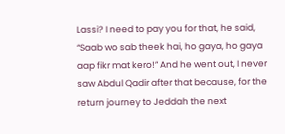Lassi? I need to pay you for that, he said, “Saab wo sab theek hai, ho gaya, ho gaya aap fikr mat kero!” And he went out, I never saw Abdul Qadir after that because, for the return journey to Jeddah the next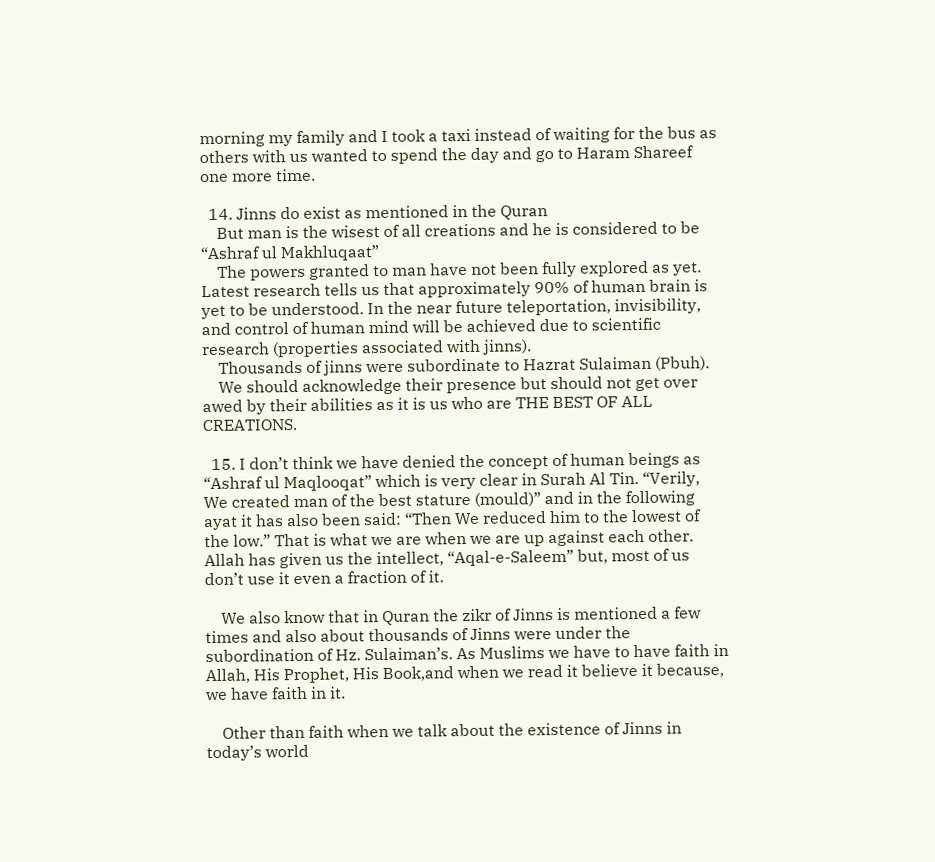morning my family and I took a taxi instead of waiting for the bus as others with us wanted to spend the day and go to Haram Shareef one more time.

  14. Jinns do exist as mentioned in the Quran
    But man is the wisest of all creations and he is considered to be “Ashraf ul Makhluqaat”
    The powers granted to man have not been fully explored as yet. Latest research tells us that approximately 90% of human brain is yet to be understood. In the near future teleportation, invisibility, and control of human mind will be achieved due to scientific research (properties associated with jinns).
    Thousands of jinns were subordinate to Hazrat Sulaiman (Pbuh).
    We should acknowledge their presence but should not get over awed by their abilities as it is us who are THE BEST OF ALL CREATIONS.

  15. I don’t think we have denied the concept of human beings as “Ashraf ul Maqlooqat” which is very clear in Surah Al Tin. “Verily, We created man of the best stature (mould)” and in the following ayat it has also been said: “Then We reduced him to the lowest of the low.” That is what we are when we are up against each other. Allah has given us the intellect, “Aqal-e-Saleem” but, most of us don’t use it even a fraction of it.

    We also know that in Quran the zikr of Jinns is mentioned a few times and also about thousands of Jinns were under the subordination of Hz. Sulaiman’s. As Muslims we have to have faith in Allah, His Prophet, His Book,and when we read it believe it because, we have faith in it.

    Other than faith when we talk about the existence of Jinns in today’s world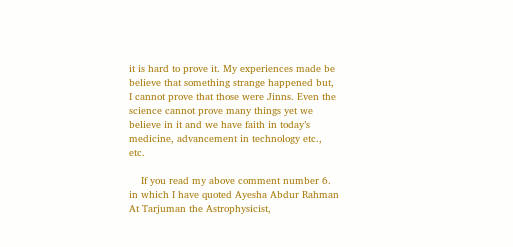it is hard to prove it. My experiences made be believe that something strange happened but, I cannot prove that those were Jinns. Even the science cannot prove many things yet we believe in it and we have faith in today’s medicine, advancement in technology etc., etc.

    If you read my above comment number 6. in which I have quoted Ayesha Abdur Rahman At Tarjuman the Astrophysicist,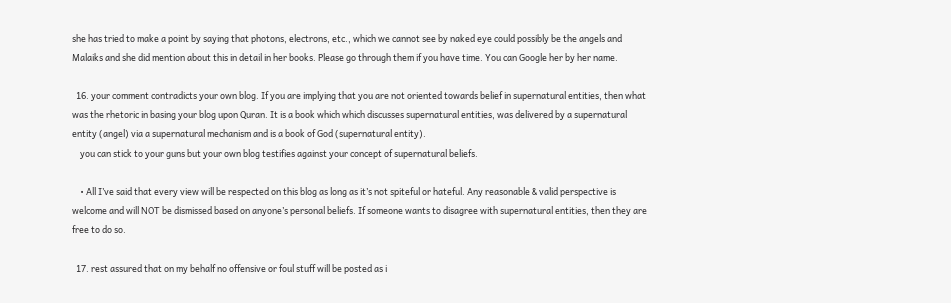she has tried to make a point by saying that photons, electrons, etc., which we cannot see by naked eye could possibly be the angels and Malaiks and she did mention about this in detail in her books. Please go through them if you have time. You can Google her by her name.

  16. your comment contradicts your own blog. If you are implying that you are not oriented towards belief in supernatural entities, then what was the rhetoric in basing your blog upon Quran. It is a book which which discusses supernatural entities, was delivered by a supernatural entity (angel) via a supernatural mechanism and is a book of God (supernatural entity).
    you can stick to your guns but your own blog testifies against your concept of supernatural beliefs.

    • All I’ve said that every view will be respected on this blog as long as it’s not spiteful or hateful. Any reasonable & valid perspective is welcome and will NOT be dismissed based on anyone’s personal beliefs. If someone wants to disagree with supernatural entities, then they are free to do so.

  17. rest assured that on my behalf no offensive or foul stuff will be posted as i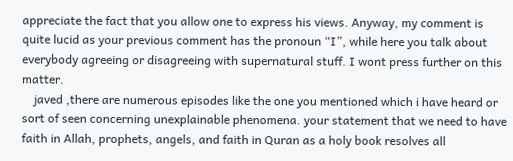appreciate the fact that you allow one to express his views. Anyway, my comment is quite lucid as your previous comment has the pronoun “I”, while here you talk about everybody agreeing or disagreeing with supernatural stuff. I wont press further on this matter.
    javed ,there are numerous episodes like the one you mentioned which i have heard or sort of seen concerning unexplainable phenomena. your statement that we need to have faith in Allah, prophets, angels, and faith in Quran as a holy book resolves all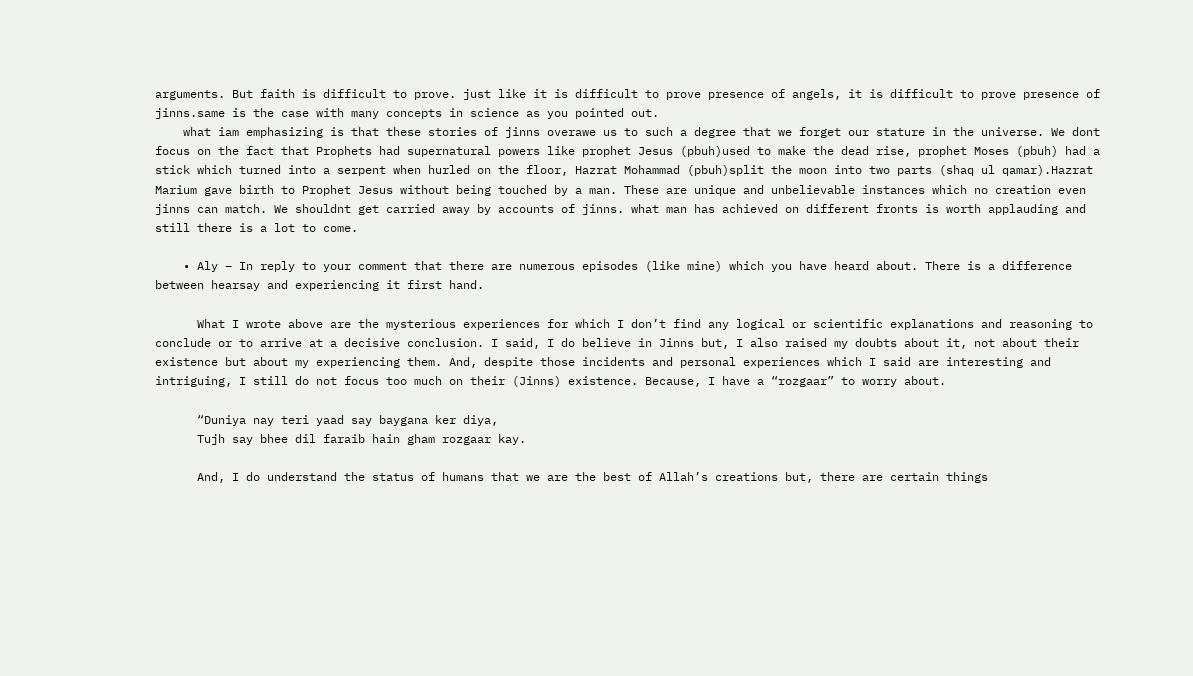arguments. But faith is difficult to prove. just like it is difficult to prove presence of angels, it is difficult to prove presence of jinns.same is the case with many concepts in science as you pointed out.
    what iam emphasizing is that these stories of jinns overawe us to such a degree that we forget our stature in the universe. We dont focus on the fact that Prophets had supernatural powers like prophet Jesus (pbuh)used to make the dead rise, prophet Moses (pbuh) had a stick which turned into a serpent when hurled on the floor, Hazrat Mohammad (pbuh)split the moon into two parts (shaq ul qamar).Hazrat Marium gave birth to Prophet Jesus without being touched by a man. These are unique and unbelievable instances which no creation even jinns can match. We shouldnt get carried away by accounts of jinns. what man has achieved on different fronts is worth applauding and still there is a lot to come.

    • Aly – In reply to your comment that there are numerous episodes (like mine) which you have heard about. There is a difference between hearsay and experiencing it first hand.

      What I wrote above are the mysterious experiences for which I don’t find any logical or scientific explanations and reasoning to conclude or to arrive at a decisive conclusion. I said, I do believe in Jinns but, I also raised my doubts about it, not about their existence but about my experiencing them. And, despite those incidents and personal experiences which I said are interesting and intriguing, I still do not focus too much on their (Jinns) existence. Because, I have a “rozgaar” to worry about.

      “Duniya nay teri yaad say baygana ker diya,
      Tujh say bhee dil faraib hain gham rozgaar kay.

      And, I do understand the status of humans that we are the best of Allah’s creations but, there are certain things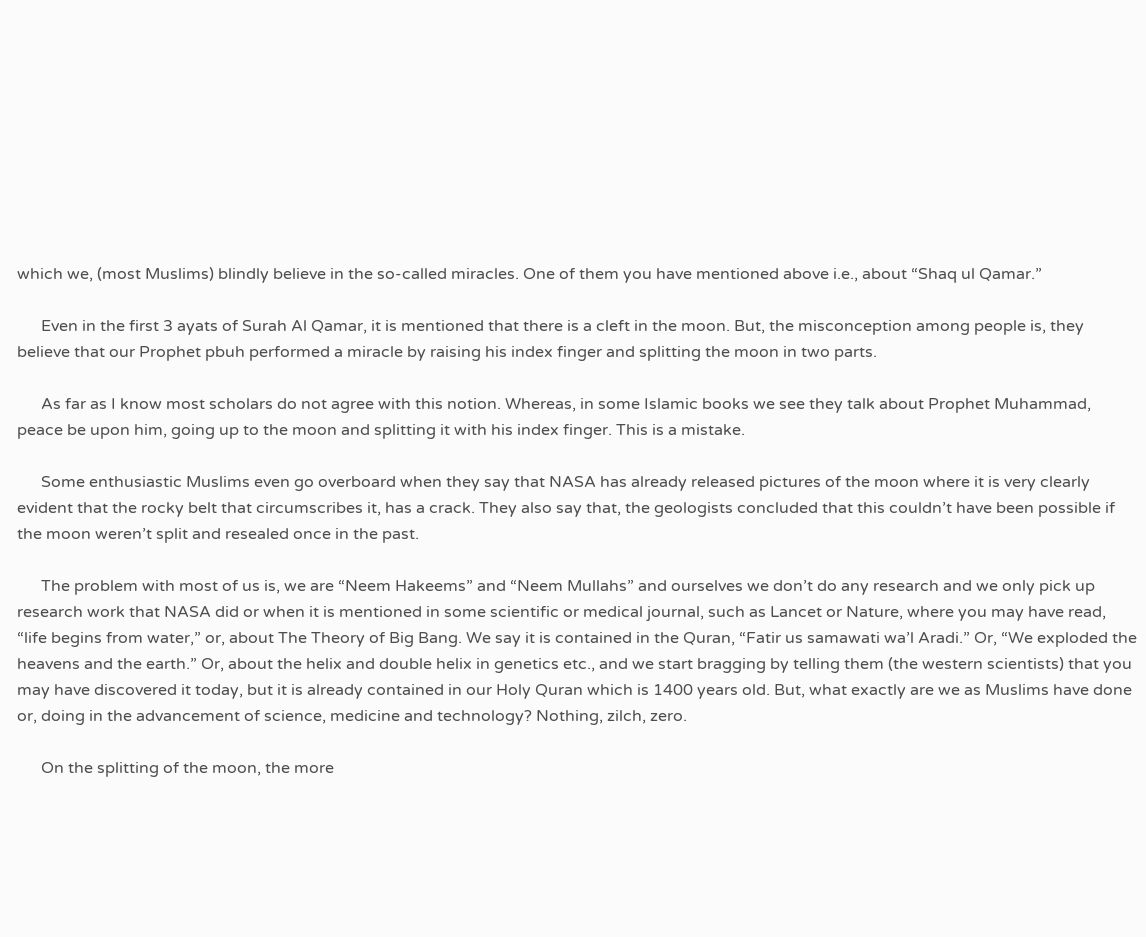which we, (most Muslims) blindly believe in the so-called miracles. One of them you have mentioned above i.e., about “Shaq ul Qamar.”

      Even in the first 3 ayats of Surah Al Qamar, it is mentioned that there is a cleft in the moon. But, the misconception among people is, they believe that our Prophet pbuh performed a miracle by raising his index finger and splitting the moon in two parts.

      As far as I know most scholars do not agree with this notion. Whereas, in some Islamic books we see they talk about Prophet Muhammad, peace be upon him, going up to the moon and splitting it with his index finger. This is a mistake.

      Some enthusiastic Muslims even go overboard when they say that NASA has already released pictures of the moon where it is very clearly evident that the rocky belt that circumscribes it, has a crack. They also say that, the geologists concluded that this couldn’t have been possible if the moon weren’t split and resealed once in the past.

      The problem with most of us is, we are “Neem Hakeems” and “Neem Mullahs” and ourselves we don’t do any research and we only pick up research work that NASA did or when it is mentioned in some scientific or medical journal, such as Lancet or Nature, where you may have read, “life begins from water,” or, about The Theory of Big Bang. We say it is contained in the Quran, “Fatir us samawati wa’l Aradi.” Or, “We exploded the heavens and the earth.” Or, about the helix and double helix in genetics etc., and we start bragging by telling them (the western scientists) that you may have discovered it today, but it is already contained in our Holy Quran which is 1400 years old. But, what exactly are we as Muslims have done or, doing in the advancement of science, medicine and technology? Nothing, zilch, zero.

      On the splitting of the moon, the more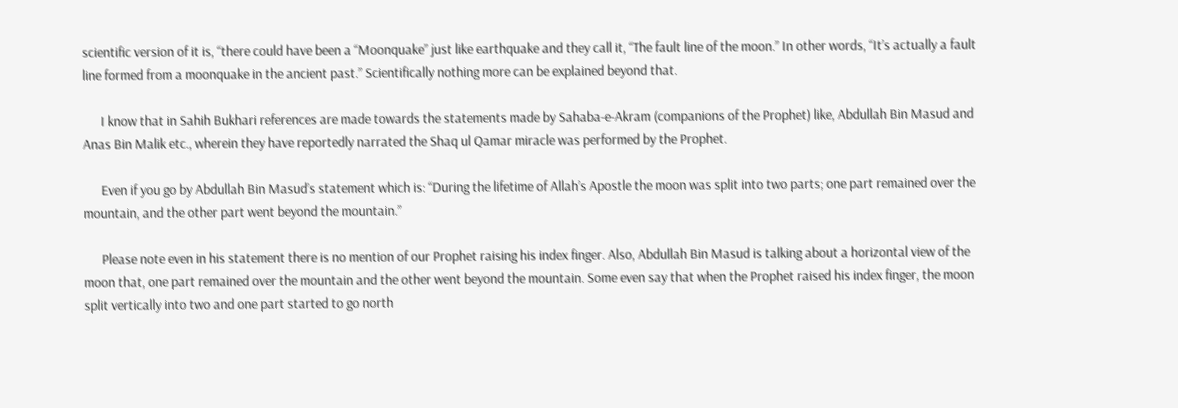scientific version of it is, “there could have been a “Moonquake” just like earthquake and they call it, “The fault line of the moon.” In other words, “It’s actually a fault line formed from a moonquake in the ancient past.” Scientifically nothing more can be explained beyond that.

      I know that in Sahih Bukhari references are made towards the statements made by Sahaba-e-Akram (companions of the Prophet) like, Abdullah Bin Masud and Anas Bin Malik etc., wherein they have reportedly narrated the Shaq ul Qamar miracle was performed by the Prophet.

      Even if you go by Abdullah Bin Masud’s statement which is: “During the lifetime of Allah’s Apostle the moon was split into two parts; one part remained over the mountain, and the other part went beyond the mountain.”

      Please note even in his statement there is no mention of our Prophet raising his index finger. Also, Abdullah Bin Masud is talking about a horizontal view of the moon that, one part remained over the mountain and the other went beyond the mountain. Some even say that when the Prophet raised his index finger, the moon split vertically into two and one part started to go north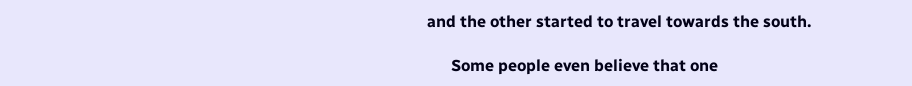and the other started to travel towards the south.

      Some people even believe that one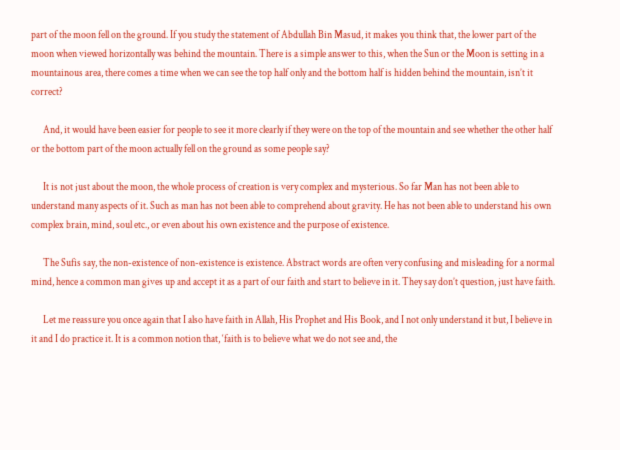part of the moon fell on the ground. If you study the statement of Abdullah Bin Masud, it makes you think that, the lower part of the moon when viewed horizontally was behind the mountain. There is a simple answer to this, when the Sun or the Moon is setting in a mountainous area, there comes a time when we can see the top half only and the bottom half is hidden behind the mountain, isn’t it correct?

      And, it would have been easier for people to see it more clearly if they were on the top of the mountain and see whether the other half or the bottom part of the moon actually fell on the ground as some people say?

      It is not just about the moon, the whole process of creation is very complex and mysterious. So far Man has not been able to understand many aspects of it. Such as man has not been able to comprehend about gravity. He has not been able to understand his own complex brain, mind, soul etc., or even about his own existence and the purpose of existence.

      The Sufis say, the non-existence of non-existence is existence. Abstract words are often very confusing and misleading for a normal mind, hence a common man gives up and accept it as a part of our faith and start to believe in it. They say don’t question, just have faith.

      Let me reassure you once again that I also have faith in Allah, His Prophet and His Book, and I not only understand it but, I believe in it and I do practice it. It is a common notion that, ‘faith is to believe what we do not see and, the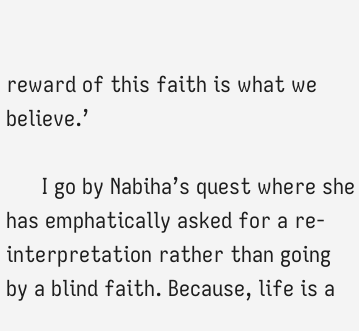reward of this faith is what we believe.’

      I go by Nabiha’s quest where she has emphatically asked for a re-interpretation rather than going by a blind faith. Because, life is a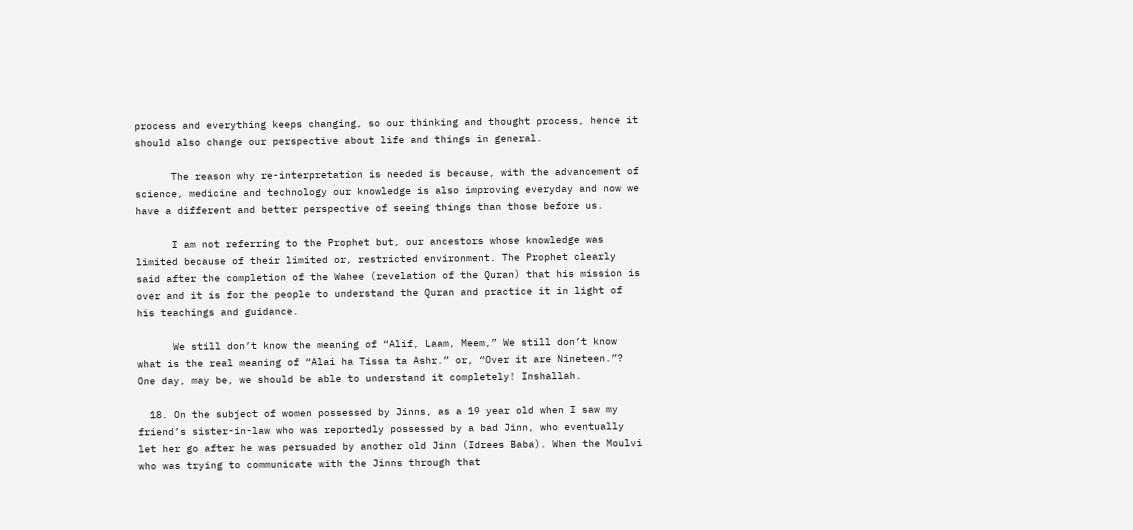process and everything keeps changing, so our thinking and thought process, hence it should also change our perspective about life and things in general.

      The reason why re-interpretation is needed is because, with the advancement of science, medicine and technology our knowledge is also improving everyday and now we have a different and better perspective of seeing things than those before us.

      I am not referring to the Prophet but, our ancestors whose knowledge was limited because of their limited or, restricted environment. The Prophet clearly said after the completion of the Wahee (revelation of the Quran) that his mission is over and it is for the people to understand the Quran and practice it in light of his teachings and guidance.

      We still don’t know the meaning of “Alif, Laam, Meem,” We still don’t know what is the real meaning of “Alai ha Tissa ta Ashr.” or, “Over it are Nineteen.”? One day, may be, we should be able to understand it completely! Inshallah.

  18. On the subject of women possessed by Jinns, as a 19 year old when I saw my friend’s sister-in-law who was reportedly possessed by a bad Jinn, who eventually let her go after he was persuaded by another old Jinn (Idrees Baba). When the Moulvi who was trying to communicate with the Jinns through that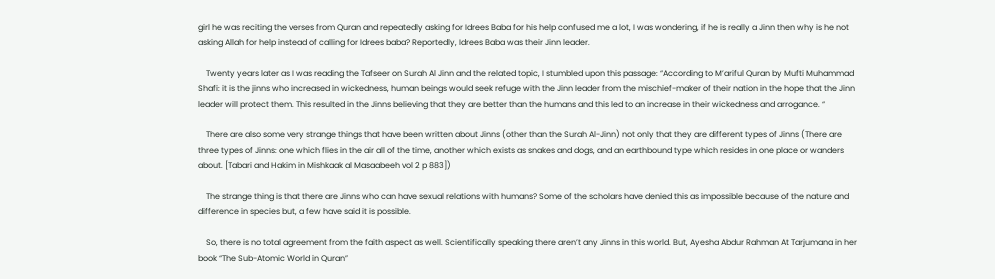girl he was reciting the verses from Quran and repeatedly asking for Idrees Baba for his help confused me a lot, I was wondering, if he is really a Jinn then why is he not asking Allah for help instead of calling for Idrees baba? Reportedly, Idrees Baba was their Jinn leader.

    Twenty years later as I was reading the Tafseer on Surah Al Jinn and the related topic, I stumbled upon this passage: “According to M’ariful Quran by Mufti Muhammad Shafi: it is the jinns who increased in wickedness, human beings would seek refuge with the Jinn leader from the mischief-maker of their nation in the hope that the Jinn leader will protect them. This resulted in the Jinns believing that they are better than the humans and this led to an increase in their wickedness and arrogance. “

    There are also some very strange things that have been written about Jinns (other than the Surah Al-Jinn) not only that they are different types of Jinns (There are three types of Jinns: one which flies in the air all of the time, another which exists as snakes and dogs, and an earthbound type which resides in one place or wanders about. [Tabari and Hakim in Mishkaak al Masaabeeh vol 2 p 883])

    The strange thing is that there are Jinns who can have sexual relations with humans? Some of the scholars have denied this as impossible because of the nature and difference in species but, a few have said it is possible.

    So, there is no total agreement from the faith aspect as well. Scientifically speaking there aren’t any Jinns in this world. But, Ayesha Abdur Rahman At Tarjumana in her book “The Sub-Atomic World in Quran”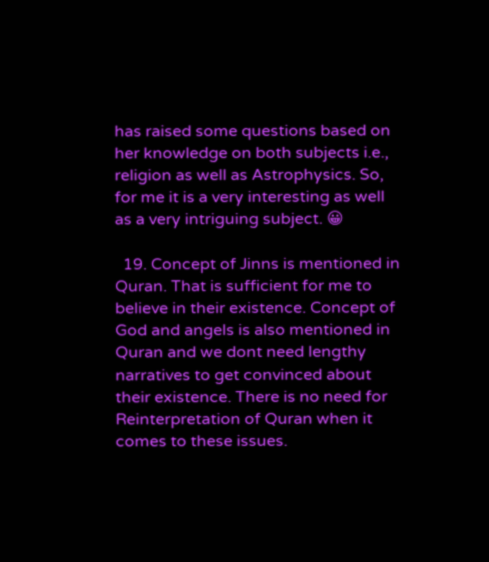has raised some questions based on her knowledge on both subjects i.e., religion as well as Astrophysics. So, for me it is a very interesting as well as a very intriguing subject. 😀

  19. Concept of Jinns is mentioned in Quran. That is sufficient for me to believe in their existence. Concept of God and angels is also mentioned in Quran and we dont need lengthy narratives to get convinced about their existence. There is no need for Reinterpretation of Quran when it comes to these issues.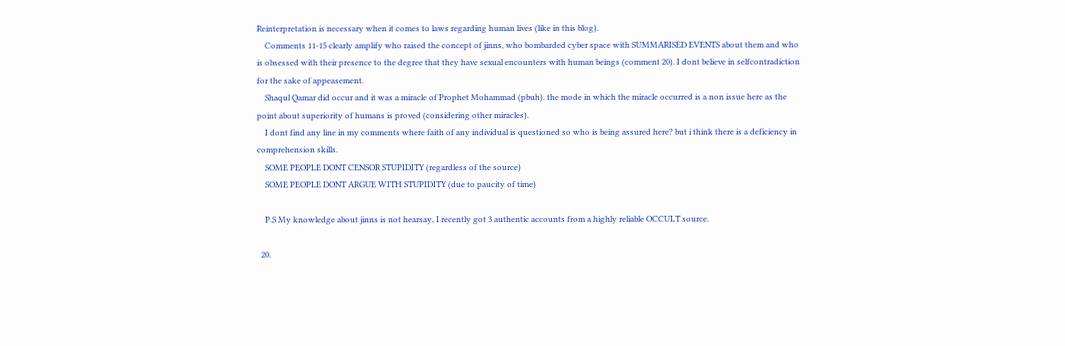Reinterpretation is necessary when it comes to laws regarding human lives (like in this blog).
    Comments 11-15 clearly amplify who raised the concept of jinns, who bombarded cyber space with SUMMARISED EVENTS about them and who is obsessed with their presence to the degree that they have sexual encounters with human beings (comment 20). I dont believe in selfcontradiction for the sake of appeasement.
    Shaqul Qamar did occur and it was a miracle of Prophet Mohammad (pbuh). the mode in which the miracle occurred is a non issue here as the point about superiority of humans is proved (considering other miracles).
    I dont find any line in my comments where faith of any individual is questioned so who is being assured here? but i think there is a deficiency in comprehension skills.
    SOME PEOPLE DONT CENSOR STUPIDITY (regardless of the source)
    SOME PEOPLE DONT ARGUE WITH STUPIDITY (due to paucity of time)

    P.S My knowledge about jinns is not hearsay, I recently got 3 authentic accounts from a highly reliable OCCULT source.

  20.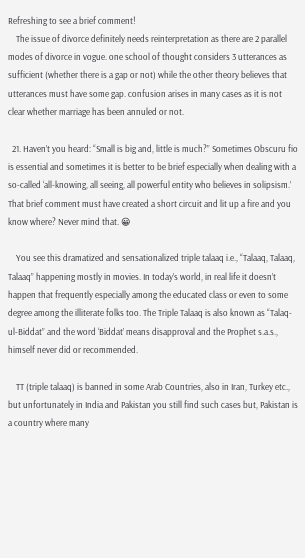Refreshing to see a brief comment!
    The issue of divorce definitely needs reinterpretation as there are 2 parallel modes of divorce in vogue. one school of thought considers 3 utterances as sufficient (whether there is a gap or not) while the other theory believes that utterances must have some gap. confusion arises in many cases as it is not clear whether marriage has been annuled or not.

  21. Haven’t you heard: “Small is big and, little is much?” Sometimes Obscuru fio is essential and sometimes it is better to be brief especially when dealing with a so-called ‘all-knowing, all seeing, all powerful entity who believes in solipsism.’ That brief comment must have created a short circuit and lit up a fire and you know where? Never mind that. 😀

    You see this dramatized and sensationalized triple talaaq i.e., “Talaaq, Talaaq, Talaaq” happening mostly in movies. In today’s world, in real life it doesn’t happen that frequently especially among the educated class or even to some degree among the illiterate folks too. The Triple Talaaq is also known as “Talaq-ul-Biddat” and the word ‘Biddat’ means disapproval and the Prophet s.a.s., himself never did or recommended.

    TT (triple talaaq) is banned in some Arab Countries, also in Iran, Turkey etc., but unfortunately in India and Pakistan you still find such cases but, Pakistan is a country where many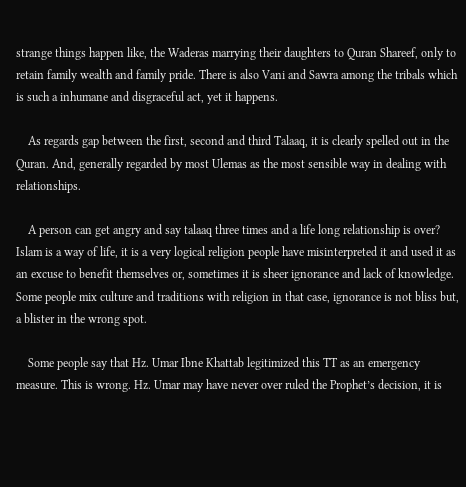strange things happen like, the Waderas marrying their daughters to Quran Shareef, only to retain family wealth and family pride. There is also Vani and Sawra among the tribals which is such a inhumane and disgraceful act, yet it happens.

    As regards gap between the first, second and third Talaaq, it is clearly spelled out in the Quran. And, generally regarded by most Ulemas as the most sensible way in dealing with relationships.

    A person can get angry and say talaaq three times and a life long relationship is over? Islam is a way of life, it is a very logical religion people have misinterpreted it and used it as an excuse to benefit themselves or, sometimes it is sheer ignorance and lack of knowledge. Some people mix culture and traditions with religion in that case, ignorance is not bliss but, a blister in the wrong spot.

    Some people say that Hz. Umar Ibne Khattab legitimized this TT as an emergency measure. This is wrong. Hz. Umar may have never over ruled the Prophet’s decision, it is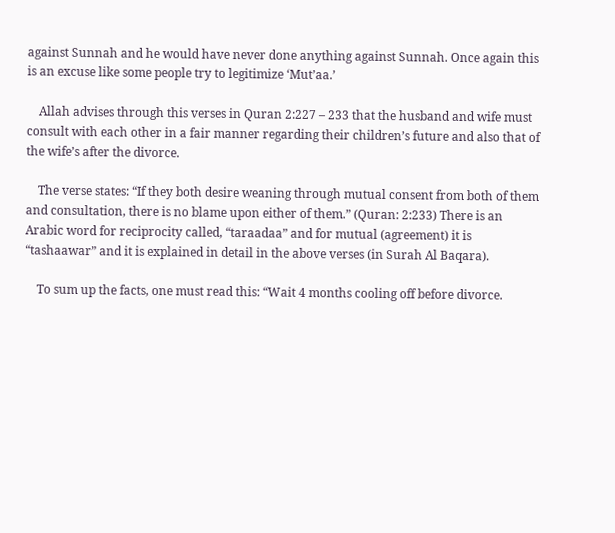against Sunnah and he would have never done anything against Sunnah. Once again this is an excuse like some people try to legitimize ‘Mut’aa.’

    Allah advises through this verses in Quran 2:227 – 233 that the husband and wife must consult with each other in a fair manner regarding their children’s future and also that of the wife’s after the divorce.

    The verse states: “If they both desire weaning through mutual consent from both of them and consultation, there is no blame upon either of them.” (Quran: 2:233) There is an Arabic word for reciprocity called, “taraadaa” and for mutual (agreement) it is “tashaawar” and it is explained in detail in the above verses (in Surah Al Baqara).

    To sum up the facts, one must read this: “Wait 4 months cooling off before divorce.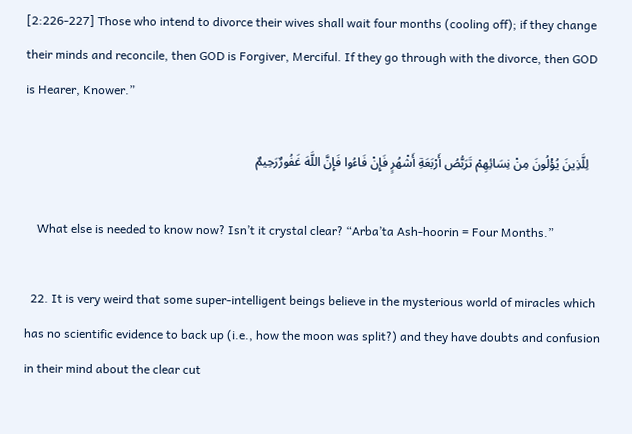[2:226-227] Those who intend to divorce their wives shall wait four months (cooling off); if they change their minds and reconcile, then GOD is Forgiver, Merciful. If they go through with the divorce, then GOD is Hearer, Knower.”

    لِلَّذِينَ يُؤْلُونَ مِنْ نِسَائِهِمْ تَرَبُّصُ أَرْبَعَةِ أَشْهُرٍ فَإِنْ فَاءُوا فَإِنَّ اللَّهَ غَفُورٌرَحِيمٌ

    What else is needed to know now? Isn’t it crystal clear? “Arba’ta Ash-hoorin = Four Months.”

  22. It is very weird that some super-intelligent beings believe in the mysterious world of miracles which has no scientific evidence to back up (i.e., how the moon was split?) and they have doubts and confusion in their mind about the clear cut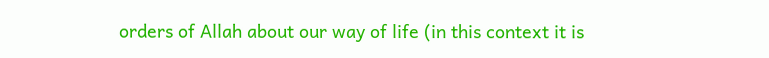orders of Allah about our way of life (in this context it is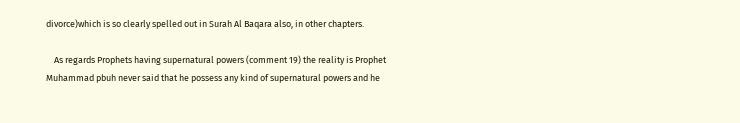divorce)which is so clearly spelled out in Surah Al Baqara also, in other chapters.

    As regards Prophets having supernatural powers (comment 19) the reality is Prophet Muhammad pbuh never said that he possess any kind of supernatural powers and he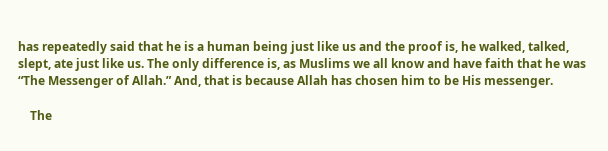has repeatedly said that he is a human being just like us and the proof is, he walked, talked, slept, ate just like us. The only difference is, as Muslims we all know and have faith that he was “The Messenger of Allah.” And, that is because Allah has chosen him to be His messenger.

    The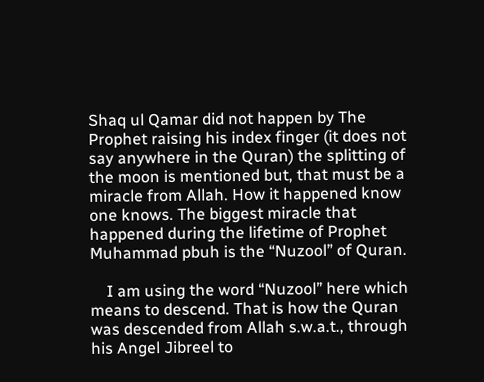Shaq ul Qamar did not happen by The Prophet raising his index finger (it does not say anywhere in the Quran) the splitting of the moon is mentioned but, that must be a miracle from Allah. How it happened know one knows. The biggest miracle that happened during the lifetime of Prophet Muhammad pbuh is the “Nuzool” of Quran.

    I am using the word “Nuzool” here which means to descend. That is how the Quran was descended from Allah s.w.a.t., through his Angel Jibreel to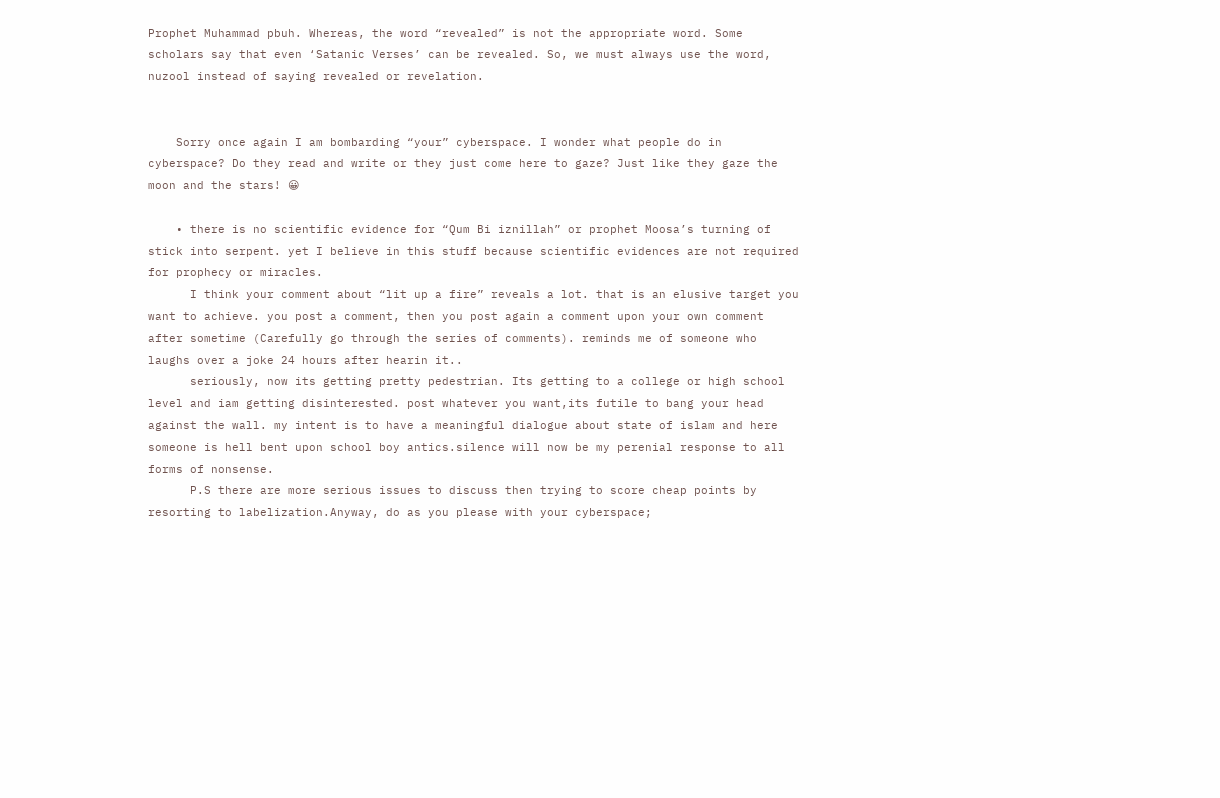Prophet Muhammad pbuh. Whereas, the word “revealed” is not the appropriate word. Some scholars say that even ‘Satanic Verses’ can be revealed. So, we must always use the word, nuzool instead of saying revealed or revelation.


    Sorry once again I am bombarding “your” cyberspace. I wonder what people do in cyberspace? Do they read and write or they just come here to gaze? Just like they gaze the moon and the stars! 😀

    • there is no scientific evidence for “Qum Bi iznillah” or prophet Moosa’s turning of stick into serpent. yet I believe in this stuff because scientific evidences are not required for prophecy or miracles.
      I think your comment about “lit up a fire” reveals a lot. that is an elusive target you want to achieve. you post a comment, then you post again a comment upon your own comment after sometime (Carefully go through the series of comments). reminds me of someone who laughs over a joke 24 hours after hearin it..
      seriously, now its getting pretty pedestrian. Its getting to a college or high school level and iam getting disinterested. post whatever you want,its futile to bang your head against the wall. my intent is to have a meaningful dialogue about state of islam and here someone is hell bent upon school boy antics.silence will now be my perenial response to all forms of nonsense.
      P.S there are more serious issues to discuss then trying to score cheap points by resorting to labelization.Anyway, do as you please with your cyberspace;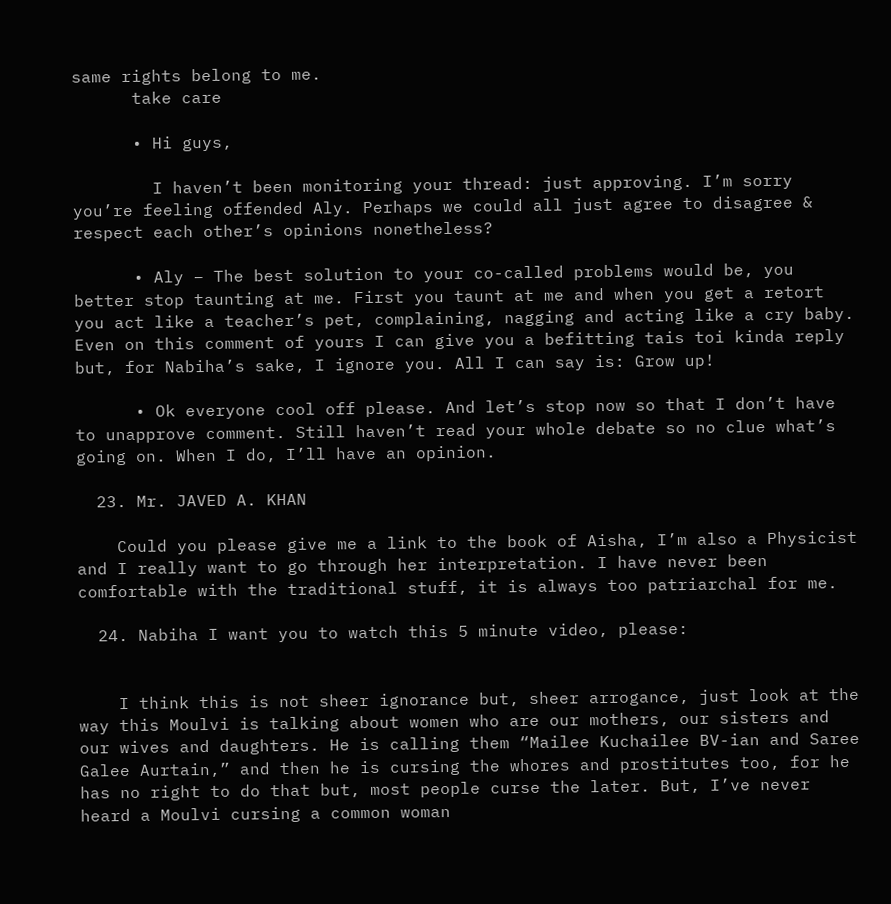same rights belong to me.
      take care

      • Hi guys,

        I haven’t been monitoring your thread: just approving. I’m sorry you’re feeling offended Aly. Perhaps we could all just agree to disagree & respect each other’s opinions nonetheless?

      • Aly – The best solution to your co-called problems would be, you better stop taunting at me. First you taunt at me and when you get a retort you act like a teacher’s pet, complaining, nagging and acting like a cry baby. Even on this comment of yours I can give you a befitting tais toi kinda reply but, for Nabiha’s sake, I ignore you. All I can say is: Grow up!

      • Ok everyone cool off please. And let’s stop now so that I don’t have to unapprove comment. Still haven’t read your whole debate so no clue what’s going on. When I do, I’ll have an opinion.

  23. Mr. JAVED A. KHAN

    Could you please give me a link to the book of Aisha, I’m also a Physicist and I really want to go through her interpretation. I have never been comfortable with the traditional stuff, it is always too patriarchal for me.

  24. Nabiha I want you to watch this 5 minute video, please:


    I think this is not sheer ignorance but, sheer arrogance, just look at the way this Moulvi is talking about women who are our mothers, our sisters and our wives and daughters. He is calling them “Mailee Kuchailee BV-ian and Saree Galee Aurtain,” and then he is cursing the whores and prostitutes too, for he has no right to do that but, most people curse the later. But, I’ve never heard a Moulvi cursing a common woman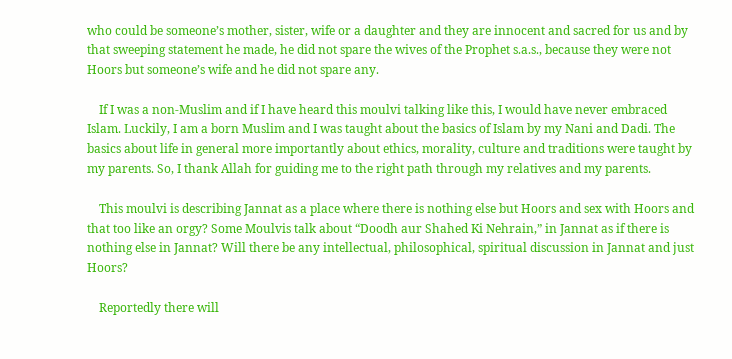who could be someone’s mother, sister, wife or a daughter and they are innocent and sacred for us and by that sweeping statement he made, he did not spare the wives of the Prophet s.a.s., because they were not Hoors but someone’s wife and he did not spare any.

    If I was a non-Muslim and if I have heard this moulvi talking like this, I would have never embraced Islam. Luckily, I am a born Muslim and I was taught about the basics of Islam by my Nani and Dadi. The basics about life in general more importantly about ethics, morality, culture and traditions were taught by my parents. So, I thank Allah for guiding me to the right path through my relatives and my parents.

    This moulvi is describing Jannat as a place where there is nothing else but Hoors and sex with Hoors and that too like an orgy? Some Moulvis talk about “Doodh aur Shahed Ki Nehrain,” in Jannat as if there is nothing else in Jannat? Will there be any intellectual, philosophical, spiritual discussion in Jannat and just Hoors?

    Reportedly there will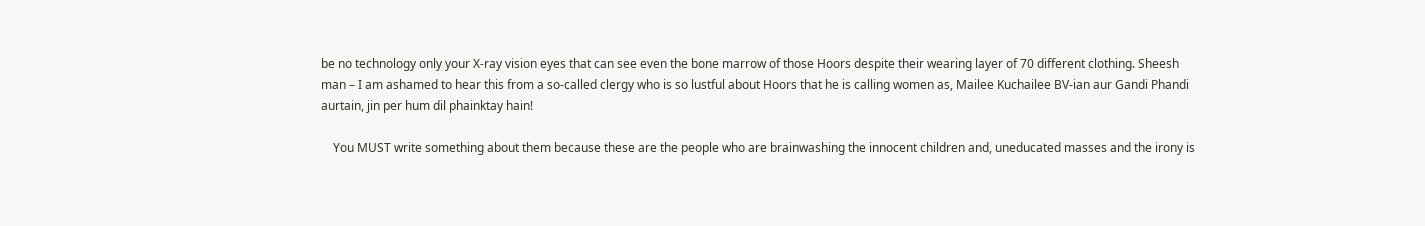be no technology only your X-ray vision eyes that can see even the bone marrow of those Hoors despite their wearing layer of 70 different clothing. Sheesh man – I am ashamed to hear this from a so-called clergy who is so lustful about Hoors that he is calling women as, Mailee Kuchailee BV-ian aur Gandi Phandi aurtain, jin per hum dil phainktay hain!

    You MUST write something about them because these are the people who are brainwashing the innocent children and, uneducated masses and the irony is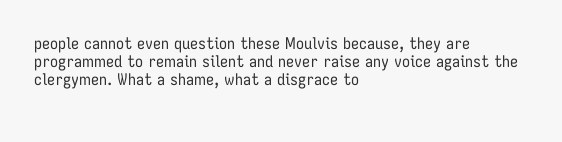people cannot even question these Moulvis because, they are programmed to remain silent and never raise any voice against the clergymen. What a shame, what a disgrace to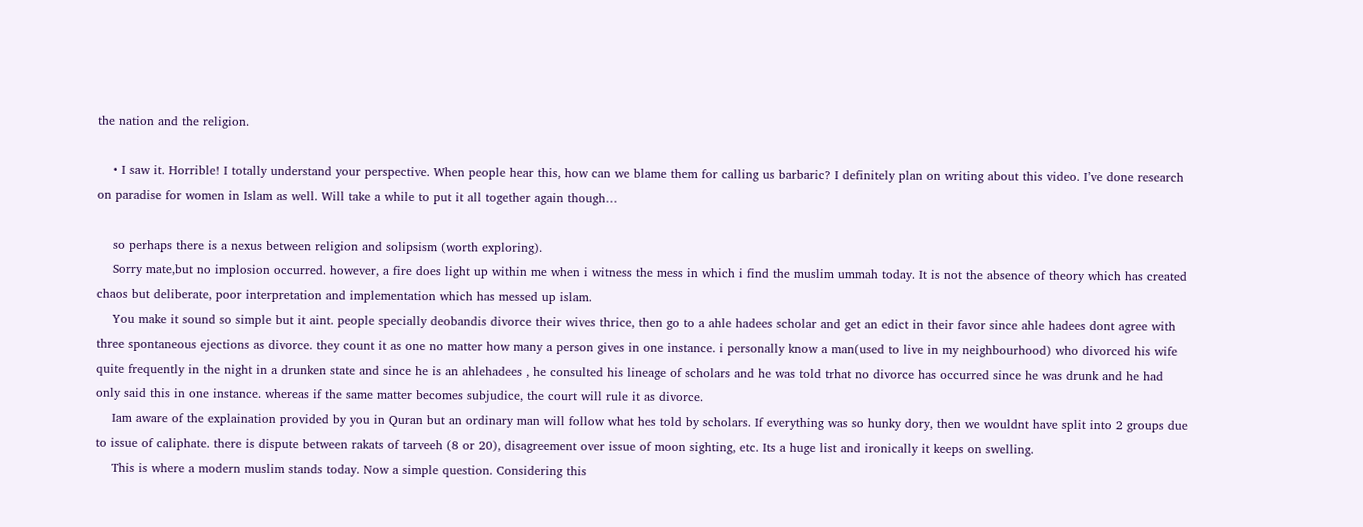the nation and the religion.

    • I saw it. Horrible! I totally understand your perspective. When people hear this, how can we blame them for calling us barbaric? I definitely plan on writing about this video. I’ve done research on paradise for women in Islam as well. Will take a while to put it all together again though…

    so perhaps there is a nexus between religion and solipsism (worth exploring).
    Sorry mate,but no implosion occurred. however, a fire does light up within me when i witness the mess in which i find the muslim ummah today. It is not the absence of theory which has created chaos but deliberate, poor interpretation and implementation which has messed up islam.
    You make it sound so simple but it aint. people specially deobandis divorce their wives thrice, then go to a ahle hadees scholar and get an edict in their favor since ahle hadees dont agree with three spontaneous ejections as divorce. they count it as one no matter how many a person gives in one instance. i personally know a man(used to live in my neighbourhood) who divorced his wife quite frequently in the night in a drunken state and since he is an ahlehadees , he consulted his lineage of scholars and he was told trhat no divorce has occurred since he was drunk and he had only said this in one instance. whereas if the same matter becomes subjudice, the court will rule it as divorce.
    Iam aware of the explaination provided by you in Quran but an ordinary man will follow what hes told by scholars. If everything was so hunky dory, then we wouldnt have split into 2 groups due to issue of caliphate. there is dispute between rakats of tarveeh (8 or 20), disagreement over issue of moon sighting, etc. Its a huge list and ironically it keeps on swelling.
    This is where a modern muslim stands today. Now a simple question. Considering this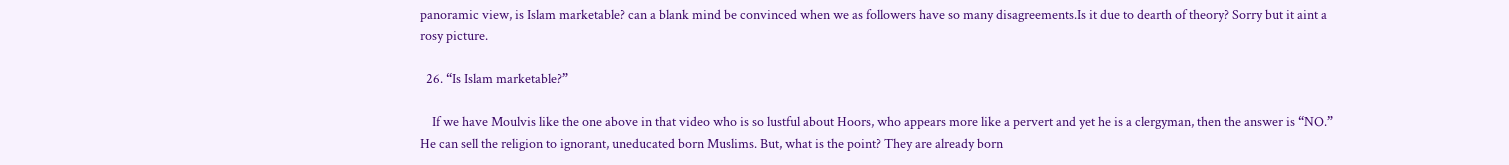panoramic view, is Islam marketable? can a blank mind be convinced when we as followers have so many disagreements.Is it due to dearth of theory? Sorry but it aint a rosy picture.

  26. “Is Islam marketable?”

    If we have Moulvis like the one above in that video who is so lustful about Hoors, who appears more like a pervert and yet he is a clergyman, then the answer is “NO.” He can sell the religion to ignorant, uneducated born Muslims. But, what is the point? They are already born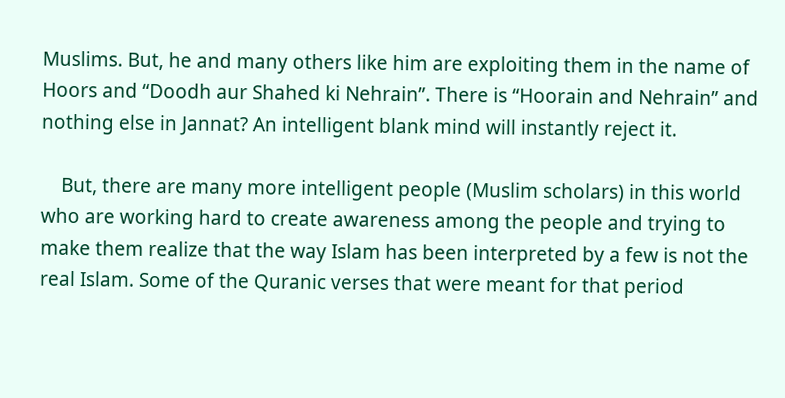Muslims. But, he and many others like him are exploiting them in the name of Hoors and “Doodh aur Shahed ki Nehrain”. There is “Hoorain and Nehrain” and nothing else in Jannat? An intelligent blank mind will instantly reject it.

    But, there are many more intelligent people (Muslim scholars) in this world who are working hard to create awareness among the people and trying to make them realize that the way Islam has been interpreted by a few is not the real Islam. Some of the Quranic verses that were meant for that period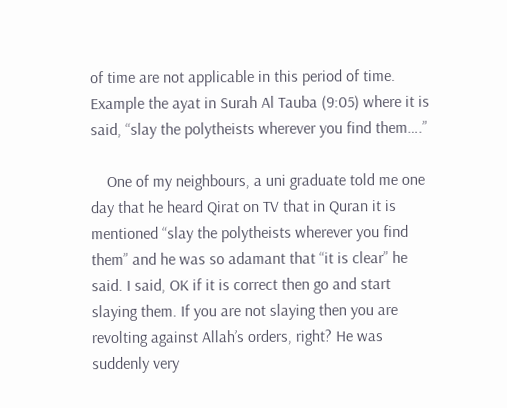of time are not applicable in this period of time. Example the ayat in Surah Al Tauba (9:05) where it is said, “slay the polytheists wherever you find them….”

    One of my neighbours, a uni graduate told me one day that he heard Qirat on TV that in Quran it is mentioned “slay the polytheists wherever you find them” and he was so adamant that “it is clear” he said. I said, OK if it is correct then go and start slaying them. If you are not slaying then you are revolting against Allah’s orders, right? He was suddenly very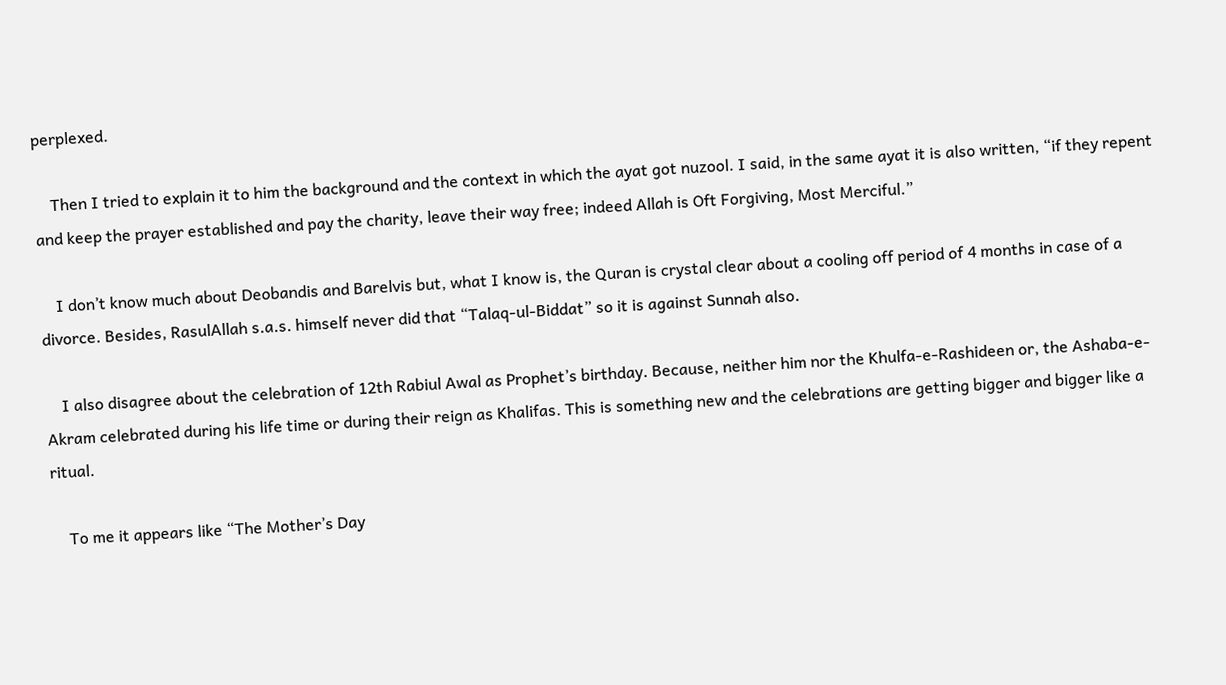perplexed.

    Then I tried to explain it to him the background and the context in which the ayat got nuzool. I said, in the same ayat it is also written, “if they repent and keep the prayer established and pay the charity, leave their way free; indeed Allah is Oft Forgiving, Most Merciful.”

    I don’t know much about Deobandis and Barelvis but, what I know is, the Quran is crystal clear about a cooling off period of 4 months in case of a divorce. Besides, RasulAllah s.a.s. himself never did that “Talaq-ul-Biddat” so it is against Sunnah also.

    I also disagree about the celebration of 12th Rabiul Awal as Prophet’s birthday. Because, neither him nor the Khulfa-e-Rashideen or, the Ashaba-e-Akram celebrated during his life time or during their reign as Khalifas. This is something new and the celebrations are getting bigger and bigger like a ritual.

    To me it appears like “The Mother’s Day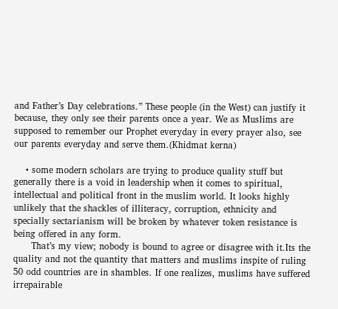and Father’s Day celebrations.” These people (in the West) can justify it because, they only see their parents once a year. We as Muslims are supposed to remember our Prophet everyday in every prayer also, see our parents everyday and serve them.(Khidmat kerna)

    • some modern scholars are trying to produce quality stuff but generally there is a void in leadership when it comes to spiritual, intellectual and political front in the muslim world. It looks highly unlikely that the shackles of illiteracy, corruption, ethnicity and specially sectarianism will be broken by whatever token resistance is being offered in any form.
      That’s my view; nobody is bound to agree or disagree with it.Its the quality and not the quantity that matters and muslims inspite of ruling 50 odd countries are in shambles. If one realizes, muslims have suffered irrepairable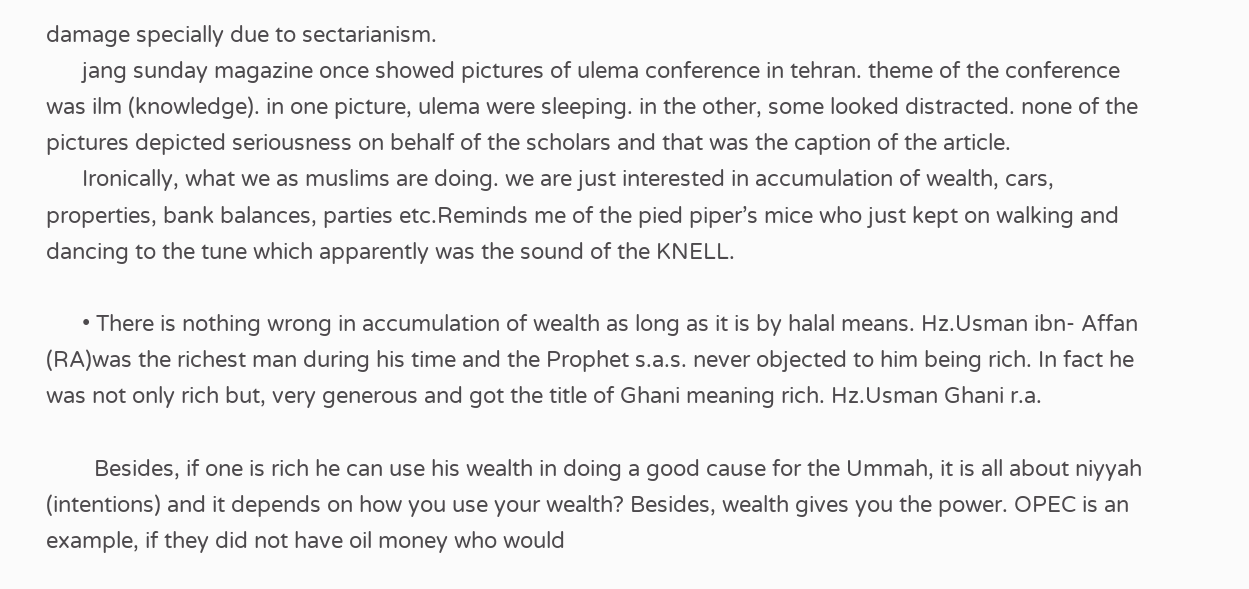damage specially due to sectarianism.
      jang sunday magazine once showed pictures of ulema conference in tehran. theme of the conference was ilm (knowledge). in one picture, ulema were sleeping. in the other, some looked distracted. none of the pictures depicted seriousness on behalf of the scholars and that was the caption of the article.
      Ironically, what we as muslims are doing. we are just interested in accumulation of wealth, cars, properties, bank balances, parties etc.Reminds me of the pied piper’s mice who just kept on walking and dancing to the tune which apparently was the sound of the KNELL.

      • There is nothing wrong in accumulation of wealth as long as it is by halal means. Hz.Usman ibn- Affan (RA)was the richest man during his time and the Prophet s.a.s. never objected to him being rich. In fact he was not only rich but, very generous and got the title of Ghani meaning rich. Hz.Usman Ghani r.a.

        Besides, if one is rich he can use his wealth in doing a good cause for the Ummah, it is all about niyyah (intentions) and it depends on how you use your wealth? Besides, wealth gives you the power. OPEC is an example, if they did not have oil money who would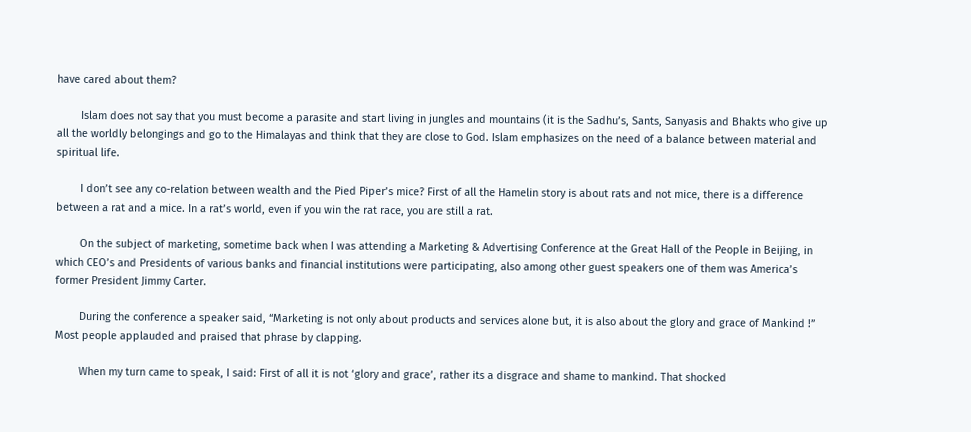have cared about them?

        Islam does not say that you must become a parasite and start living in jungles and mountains (it is the Sadhu’s, Sants, Sanyasis and Bhakts who give up all the worldly belongings and go to the Himalayas and think that they are close to God. Islam emphasizes on the need of a balance between material and spiritual life.

        I don’t see any co-relation between wealth and the Pied Piper’s mice? First of all the Hamelin story is about rats and not mice, there is a difference between a rat and a mice. In a rat’s world, even if you win the rat race, you are still a rat.

        On the subject of marketing, sometime back when I was attending a Marketing & Advertising Conference at the Great Hall of the People in Beijing, in which CEO’s and Presidents of various banks and financial institutions were participating, also among other guest speakers one of them was America’s former President Jimmy Carter.

        During the conference a speaker said, “Marketing is not only about products and services alone but, it is also about the glory and grace of Mankind !” Most people applauded and praised that phrase by clapping.

        When my turn came to speak, I said: First of all it is not ‘glory and grace’, rather its a disgrace and shame to mankind. That shocked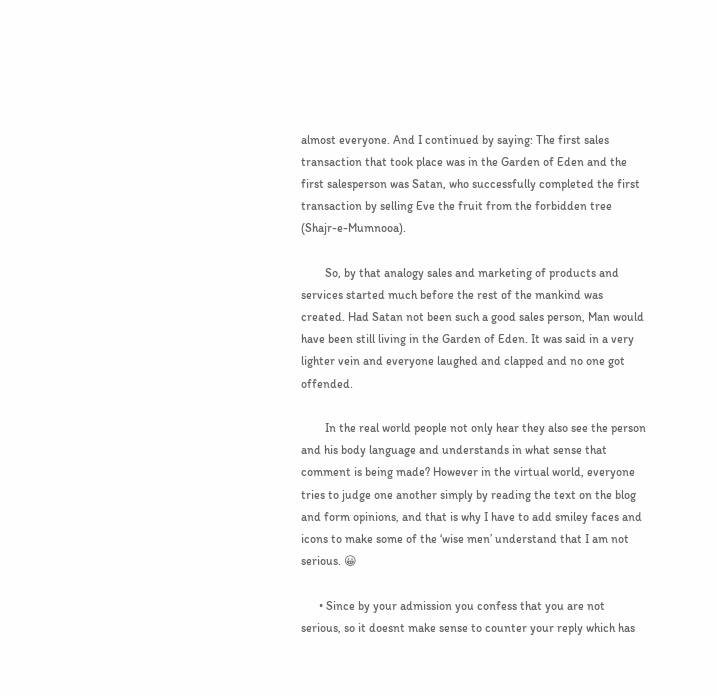almost everyone. And I continued by saying: The first sales transaction that took place was in the Garden of Eden and the first salesperson was Satan, who successfully completed the first transaction by selling Eve the fruit from the forbidden tree (Shajr-e-Mumnooa).

        So, by that analogy sales and marketing of products and services started much before the rest of the mankind was created. Had Satan not been such a good sales person, Man would have been still living in the Garden of Eden. It was said in a very lighter vein and everyone laughed and clapped and no one got offended.

        In the real world people not only hear they also see the person and his body language and understands in what sense that comment is being made? However in the virtual world, everyone tries to judge one another simply by reading the text on the blog and form opinions, and that is why I have to add smiley faces and icons to make some of the ‘wise men’ understand that I am not serious. 😀

      • Since by your admission you confess that you are not serious, so it doesnt make sense to counter your reply which has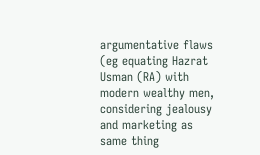argumentative flaws (eg equating Hazrat Usman (RA) with modern wealthy men, considering jealousy and marketing as same thing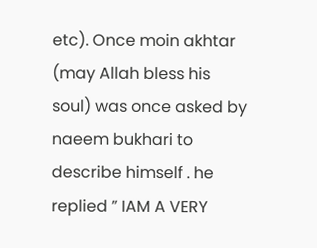etc). Once moin akhtar (may Allah bless his soul) was once asked by naeem bukhari to describe himself . he replied ” IAM A VERY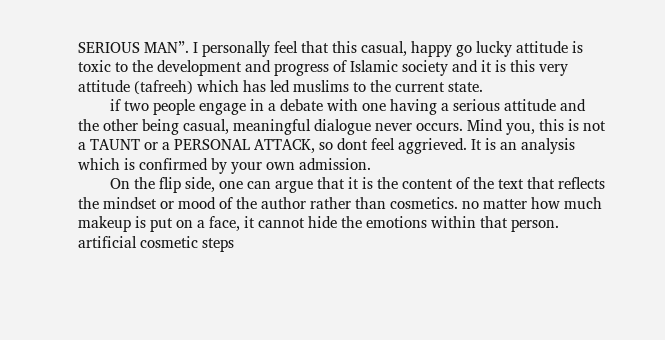SERIOUS MAN”. I personally feel that this casual, happy go lucky attitude is toxic to the development and progress of Islamic society and it is this very attitude (tafreeh) which has led muslims to the current state.
        if two people engage in a debate with one having a serious attitude and the other being casual, meaningful dialogue never occurs. Mind you, this is not a TAUNT or a PERSONAL ATTACK, so dont feel aggrieved. It is an analysis which is confirmed by your own admission.
        On the flip side, one can argue that it is the content of the text that reflects the mindset or mood of the author rather than cosmetics. no matter how much makeup is put on a face, it cannot hide the emotions within that person. artificial cosmetic steps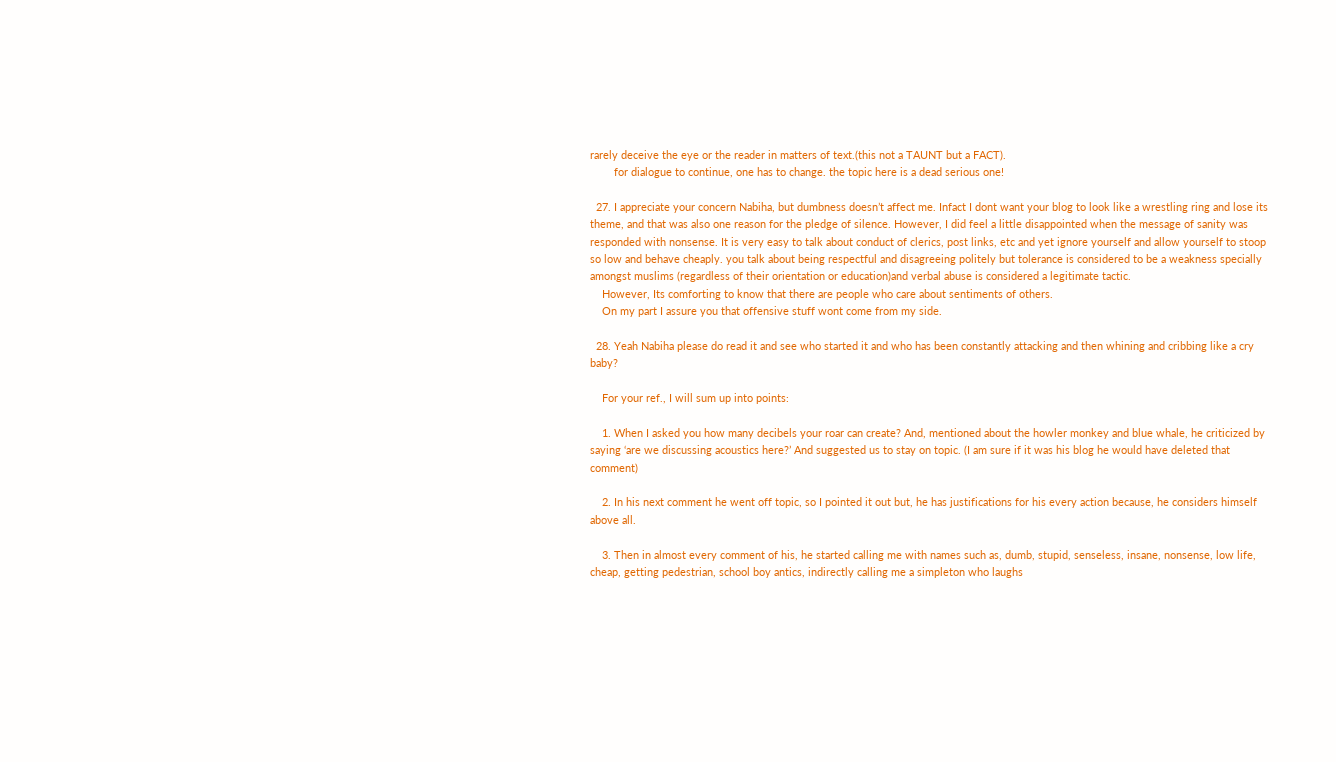rarely deceive the eye or the reader in matters of text.(this not a TAUNT but a FACT).
        for dialogue to continue, one has to change. the topic here is a dead serious one!

  27. I appreciate your concern Nabiha, but dumbness doesn’t affect me. Infact I dont want your blog to look like a wrestling ring and lose its theme, and that was also one reason for the pledge of silence. However, I did feel a little disappointed when the message of sanity was responded with nonsense. It is very easy to talk about conduct of clerics, post links, etc and yet ignore yourself and allow yourself to stoop so low and behave cheaply. you talk about being respectful and disagreeing politely but tolerance is considered to be a weakness specially amongst muslims (regardless of their orientation or education)and verbal abuse is considered a legitimate tactic.
    However, Its comforting to know that there are people who care about sentiments of others.
    On my part I assure you that offensive stuff wont come from my side.

  28. Yeah Nabiha please do read it and see who started it and who has been constantly attacking and then whining and cribbing like a cry baby?

    For your ref., I will sum up into points:

    1. When I asked you how many decibels your roar can create? And, mentioned about the howler monkey and blue whale, he criticized by saying ‘are we discussing acoustics here?’ And suggested us to stay on topic. (I am sure if it was his blog he would have deleted that comment)

    2. In his next comment he went off topic, so I pointed it out but, he has justifications for his every action because, he considers himself above all.

    3. Then in almost every comment of his, he started calling me with names such as, dumb, stupid, senseless, insane, nonsense, low life, cheap, getting pedestrian, school boy antics, indirectly calling me a simpleton who laughs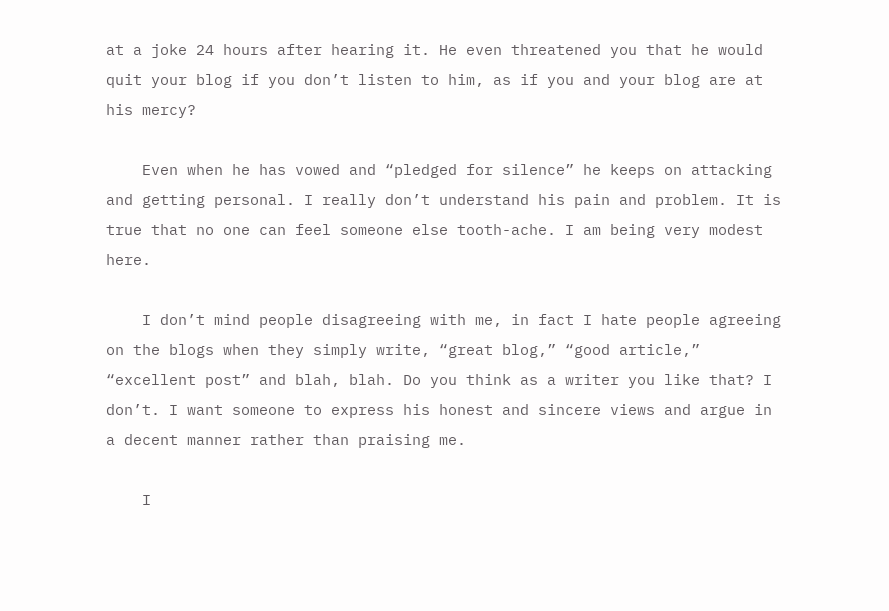at a joke 24 hours after hearing it. He even threatened you that he would quit your blog if you don’t listen to him, as if you and your blog are at his mercy?

    Even when he has vowed and “pledged for silence” he keeps on attacking and getting personal. I really don’t understand his pain and problem. It is true that no one can feel someone else tooth-ache. I am being very modest here.

    I don’t mind people disagreeing with me, in fact I hate people agreeing on the blogs when they simply write, “great blog,” “good article,” “excellent post” and blah, blah. Do you think as a writer you like that? I don’t. I want someone to express his honest and sincere views and argue in a decent manner rather than praising me.

    I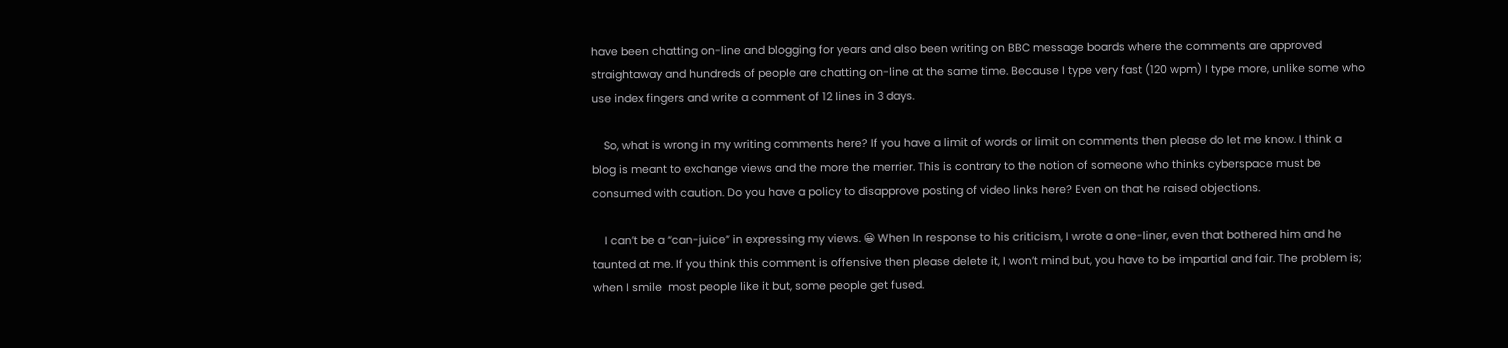have been chatting on-line and blogging for years and also been writing on BBC message boards where the comments are approved straightaway and hundreds of people are chatting on-line at the same time. Because I type very fast (120 wpm) I type more, unlike some who use index fingers and write a comment of 12 lines in 3 days.

    So, what is wrong in my writing comments here? If you have a limit of words or limit on comments then please do let me know. I think a blog is meant to exchange views and the more the merrier. This is contrary to the notion of someone who thinks cyberspace must be consumed with caution. Do you have a policy to disapprove posting of video links here? Even on that he raised objections.

    I can’t be a “can-juice” in expressing my views. 😀 When In response to his criticism, I wrote a one-liner, even that bothered him and he taunted at me. If you think this comment is offensive then please delete it, I won’t mind but, you have to be impartial and fair. The problem is; when I smile  most people like it but, some people get fused.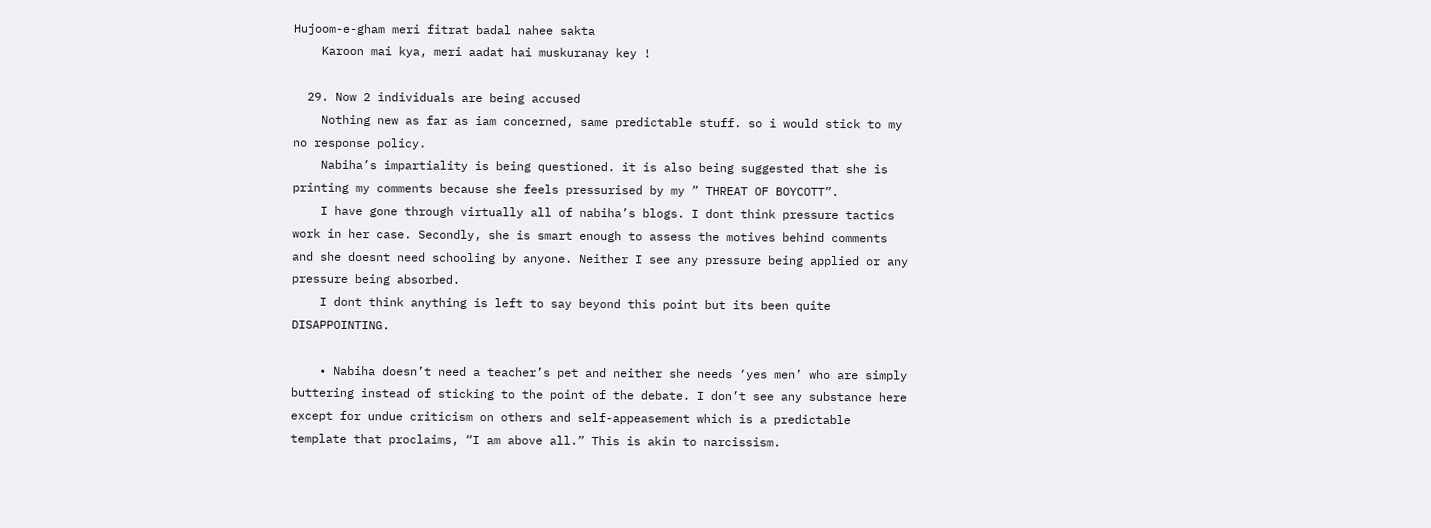Hujoom-e-gham meri fitrat badal nahee sakta
    Karoon mai kya, meri aadat hai muskuranay key !

  29. Now 2 individuals are being accused
    Nothing new as far as iam concerned, same predictable stuff. so i would stick to my no response policy.
    Nabiha’s impartiality is being questioned. it is also being suggested that she is printing my comments because she feels pressurised by my ” THREAT OF BOYCOTT”.
    I have gone through virtually all of nabiha’s blogs. I dont think pressure tactics work in her case. Secondly, she is smart enough to assess the motives behind comments and she doesnt need schooling by anyone. Neither I see any pressure being applied or any pressure being absorbed.
    I dont think anything is left to say beyond this point but its been quite DISAPPOINTING.

    • Nabiha doesn’t need a teacher’s pet and neither she needs ‘yes men’ who are simply buttering instead of sticking to the point of the debate. I don’t see any substance here except for undue criticism on others and self-appeasement which is a predictable template that proclaims, “I am above all.” This is akin to narcissism.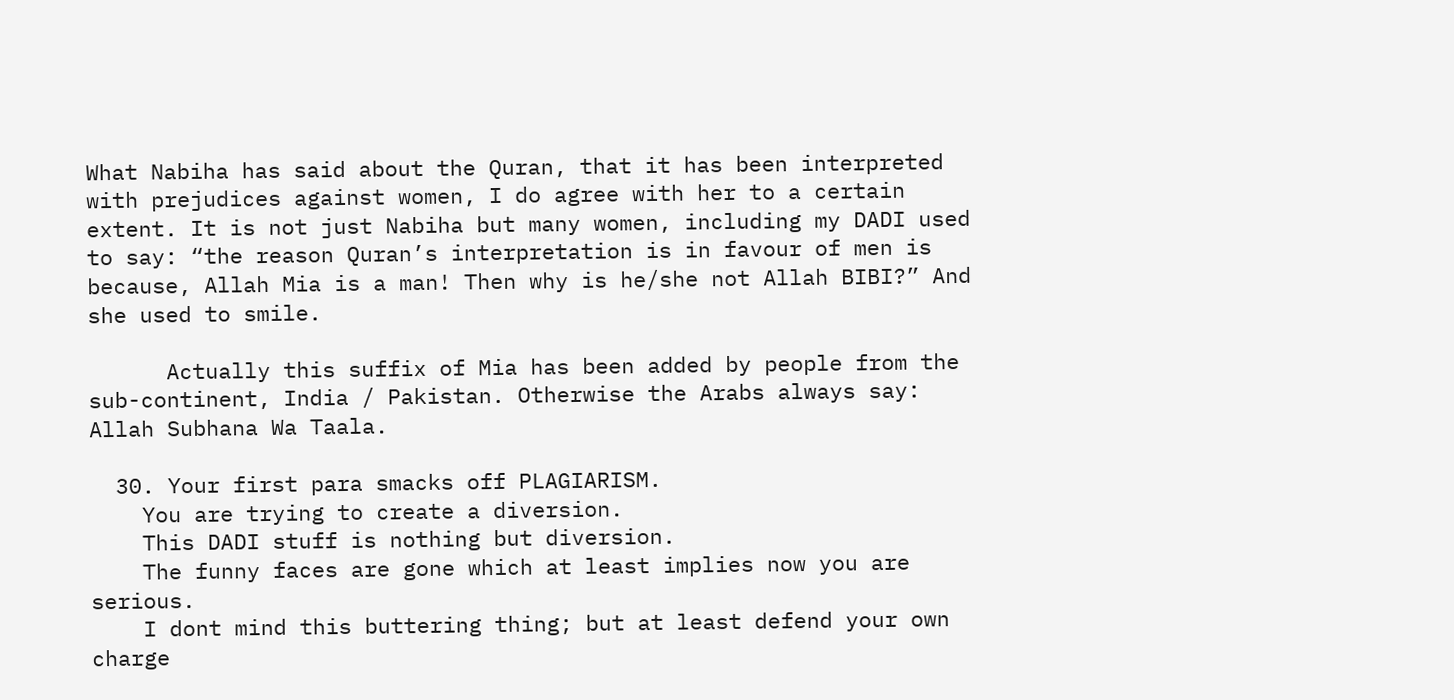What Nabiha has said about the Quran, that it has been interpreted with prejudices against women, I do agree with her to a certain extent. It is not just Nabiha but many women, including my DADI used to say: “the reason Quran’s interpretation is in favour of men is because, Allah Mia is a man! Then why is he/she not Allah BIBI?” And she used to smile.

      Actually this suffix of Mia has been added by people from the sub-continent, India / Pakistan. Otherwise the Arabs always say: Allah Subhana Wa Taala.

  30. Your first para smacks off PLAGIARISM.
    You are trying to create a diversion.
    This DADI stuff is nothing but diversion.
    The funny faces are gone which at least implies now you are serious.
    I dont mind this buttering thing; but at least defend your own charge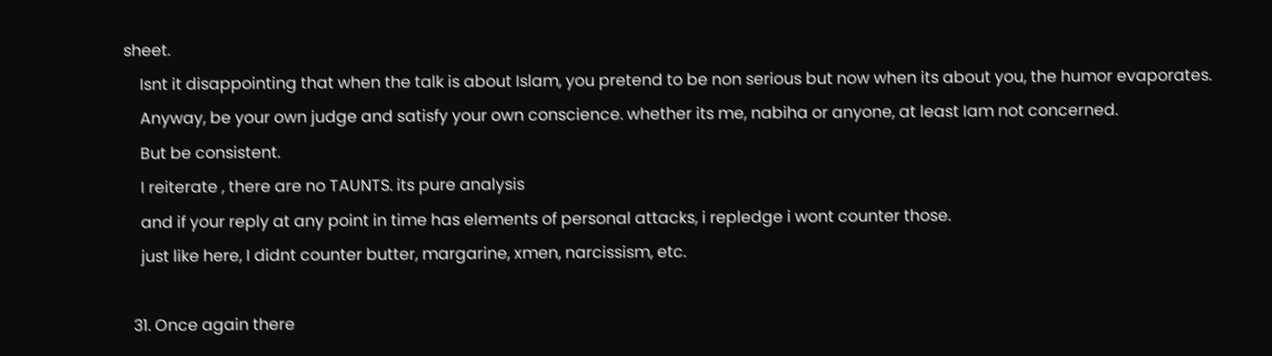sheet.
    Isnt it disappointing that when the talk is about Islam, you pretend to be non serious but now when its about you, the humor evaporates.
    Anyway, be your own judge and satisfy your own conscience. whether its me, nabiha or anyone, at least Iam not concerned.
    But be consistent.
    I reiterate , there are no TAUNTS. its pure analysis
    and if your reply at any point in time has elements of personal attacks, i repledge i wont counter those.
    just like here, I didnt counter butter, margarine, xmen, narcissism, etc.

  31. Once again there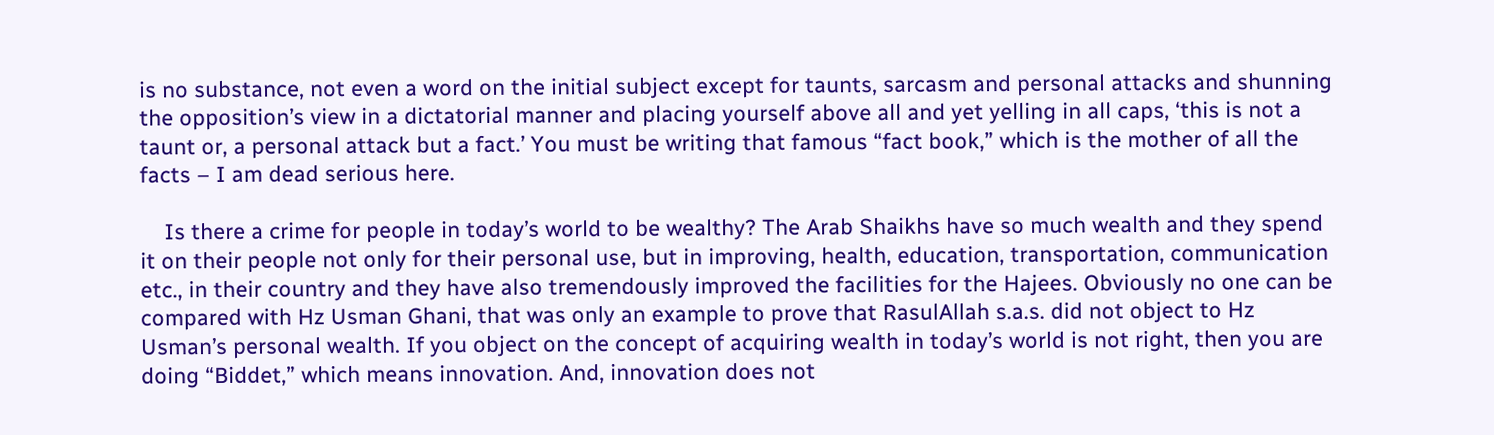is no substance, not even a word on the initial subject except for taunts, sarcasm and personal attacks and shunning the opposition’s view in a dictatorial manner and placing yourself above all and yet yelling in all caps, ‘this is not a taunt or, a personal attack but a fact.’ You must be writing that famous “fact book,” which is the mother of all the facts – I am dead serious here.

    Is there a crime for people in today’s world to be wealthy? The Arab Shaikhs have so much wealth and they spend it on their people not only for their personal use, but in improving, health, education, transportation, communication etc., in their country and they have also tremendously improved the facilities for the Hajees. Obviously no one can be compared with Hz Usman Ghani, that was only an example to prove that RasulAllah s.a.s. did not object to Hz Usman’s personal wealth. If you object on the concept of acquiring wealth in today’s world is not right, then you are doing “Biddet,” which means innovation. And, innovation does not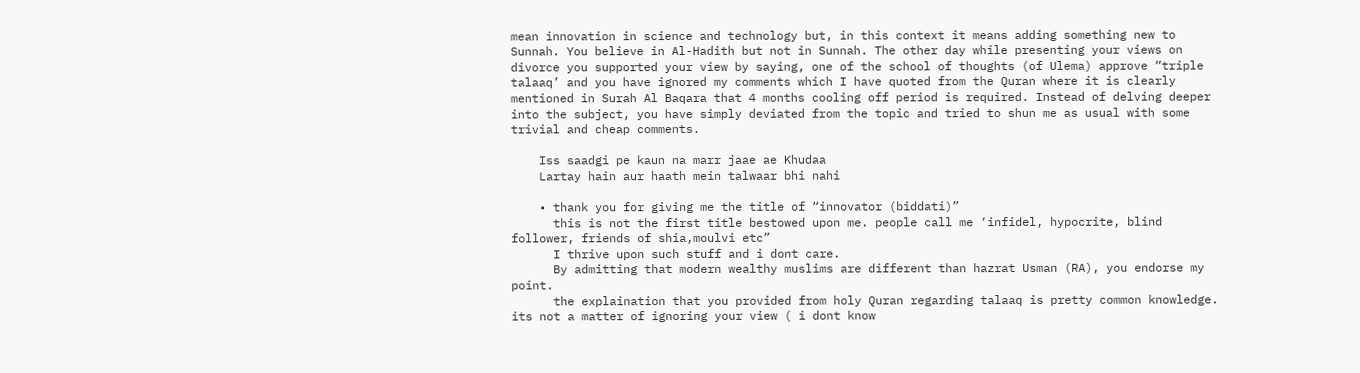mean innovation in science and technology but, in this context it means adding something new to Sunnah. You believe in Al-Hadith but not in Sunnah. The other day while presenting your views on divorce you supported your view by saying, one of the school of thoughts (of Ulema) approve “triple talaaq’ and you have ignored my comments which I have quoted from the Quran where it is clearly mentioned in Surah Al Baqara that 4 months cooling off period is required. Instead of delving deeper into the subject, you have simply deviated from the topic and tried to shun me as usual with some trivial and cheap comments.

    Iss saadgi pe kaun na marr jaae ae Khudaa
    Lartay hain aur haath mein talwaar bhi nahi

    • thank you for giving me the title of “innovator (biddati)”
      this is not the first title bestowed upon me. people call me ‘infidel, hypocrite, blind follower, friends of shia,moulvi etc”
      I thrive upon such stuff and i dont care.
      By admitting that modern wealthy muslims are different than hazrat Usman (RA), you endorse my point.
      the explaination that you provided from holy Quran regarding talaaq is pretty common knowledge. its not a matter of ignoring your view ( i dont know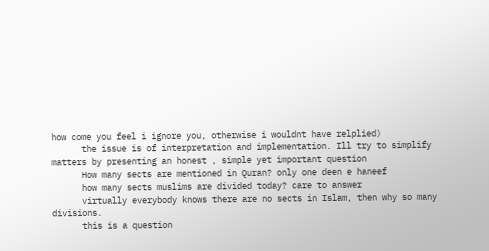how come you feel i ignore you, otherwise i wouldnt have relplied)
      the issue is of interpretation and implementation. Ill try to simplify matters by presenting an honest , simple yet important question
      How many sects are mentioned in Quran? only one deen e haneef
      how many sects muslims are divided today? care to answer
      virtually everybody knows there are no sects in Islam, then why so many divisions.
      this is a question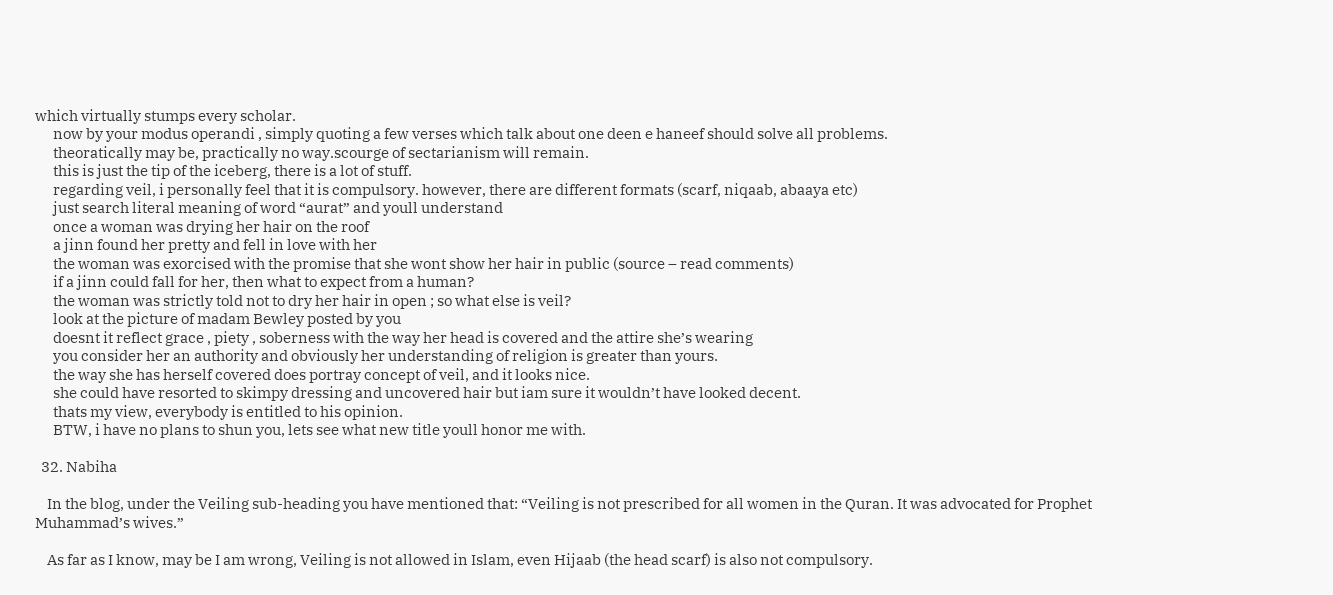which virtually stumps every scholar.
      now by your modus operandi , simply quoting a few verses which talk about one deen e haneef should solve all problems.
      theoratically may be, practically no way.scourge of sectarianism will remain.
      this is just the tip of the iceberg, there is a lot of stuff.
      regarding veil, i personally feel that it is compulsory. however, there are different formats (scarf, niqaab, abaaya etc)
      just search literal meaning of word “aurat” and youll understand
      once a woman was drying her hair on the roof
      a jinn found her pretty and fell in love with her
      the woman was exorcised with the promise that she wont show her hair in public (source – read comments)
      if a jinn could fall for her, then what to expect from a human?
      the woman was strictly told not to dry her hair in open ; so what else is veil?
      look at the picture of madam Bewley posted by you
      doesnt it reflect grace , piety , soberness with the way her head is covered and the attire she’s wearing
      you consider her an authority and obviously her understanding of religion is greater than yours.
      the way she has herself covered does portray concept of veil, and it looks nice.
      she could have resorted to skimpy dressing and uncovered hair but iam sure it wouldn’t have looked decent.
      thats my view, everybody is entitled to his opinion.
      BTW, i have no plans to shun you, lets see what new title youll honor me with.

  32. Nabiha

    In the blog, under the Veiling sub-heading you have mentioned that: “Veiling is not prescribed for all women in the Quran. It was advocated for Prophet Muhammad’s wives.”

    As far as I know, may be I am wrong, Veiling is not allowed in Islam, even Hijaab (the head scarf) is also not compulsory.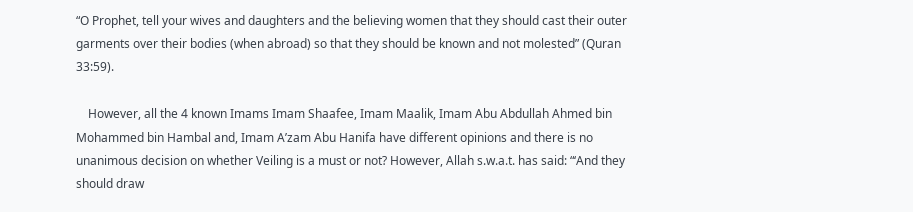“O Prophet, tell your wives and daughters and the believing women that they should cast their outer garments over their bodies (when abroad) so that they should be known and not molested” (Quran 33:59).

    However, all the 4 known Imams Imam Shaafee, Imam Maalik, Imam Abu Abdullah Ahmed bin Mohammed bin Hambal and, Imam A’zam Abu Hanifa have different opinions and there is no unanimous decision on whether Veiling is a must or not? However, Allah s.w.a.t. has said: “‘And they should draw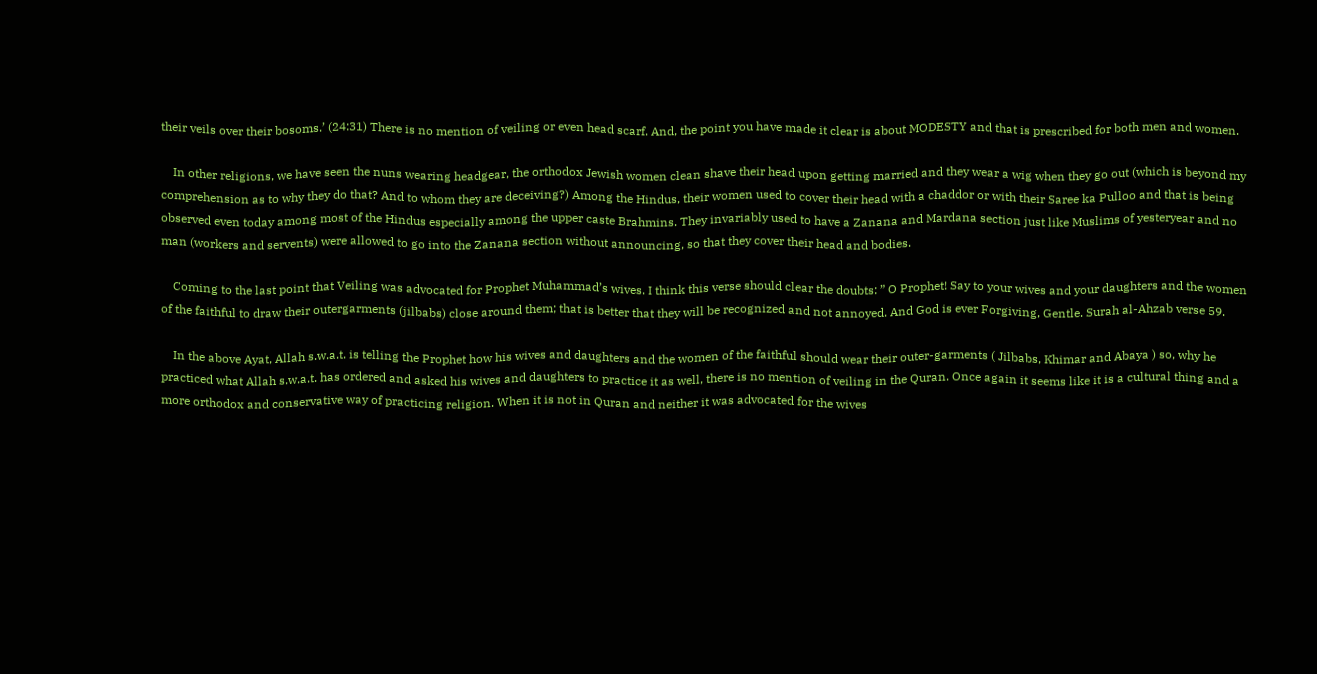their veils over their bosoms.’ (24:31) There is no mention of veiling or even head scarf. And, the point you have made it clear is about MODESTY and that is prescribed for both men and women.

    In other religions, we have seen the nuns wearing headgear, the orthodox Jewish women clean shave their head upon getting married and they wear a wig when they go out (which is beyond my comprehension as to why they do that? And to whom they are deceiving?) Among the Hindus, their women used to cover their head with a chaddor or with their Saree ka Pulloo and that is being observed even today among most of the Hindus especially among the upper caste Brahmins. They invariably used to have a Zanana and Mardana section just like Muslims of yesteryear and no man (workers and servents) were allowed to go into the Zanana section without announcing, so that they cover their head and bodies.

    Coming to the last point that Veiling was advocated for Prophet Muhammad’s wives. I think this verse should clear the doubts: ” O Prophet! Say to your wives and your daughters and the women of the faithful to draw their outergarments (jilbabs) close around them; that is better that they will be recognized and not annoyed. And God is ever Forgiving, Gentle. Surah al-Ahzab verse 59.

    In the above Ayat, Allah s.w.a.t. is telling the Prophet how his wives and daughters and the women of the faithful should wear their outer-garments ( Jilbabs, Khimar and Abaya ) so, why he practiced what Allah s.w.a.t. has ordered and asked his wives and daughters to practice it as well, there is no mention of veiling in the Quran. Once again it seems like it is a cultural thing and a more orthodox and conservative way of practicing religion. When it is not in Quran and neither it was advocated for the wives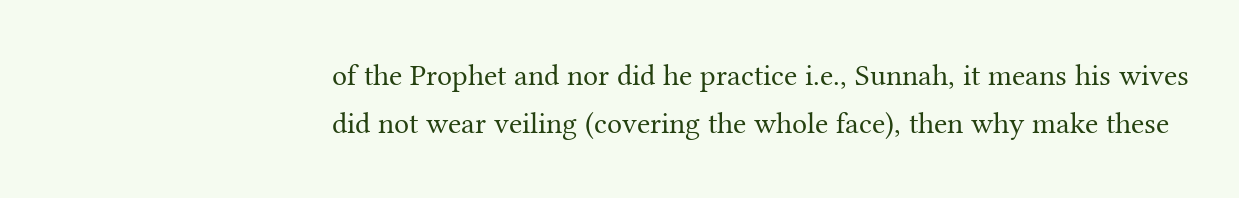of the Prophet and nor did he practice i.e., Sunnah, it means his wives did not wear veiling (covering the whole face), then why make these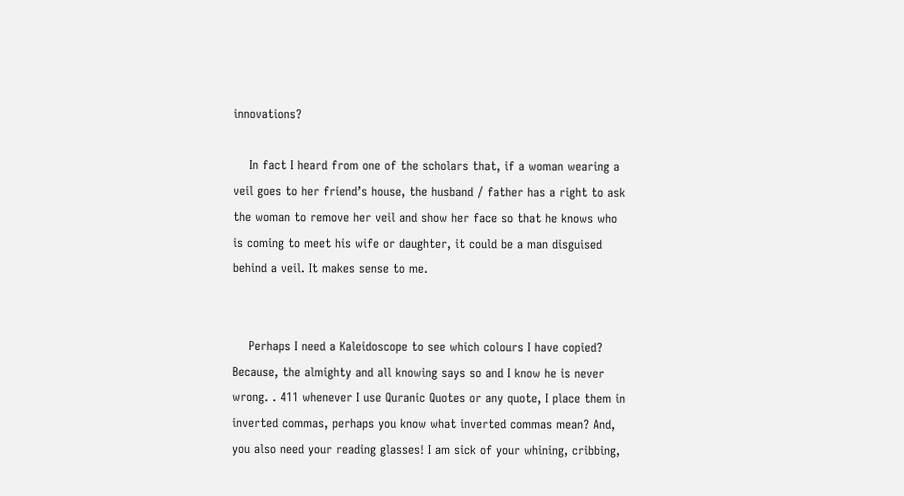innovations?

    In fact I heard from one of the scholars that, if a woman wearing a veil goes to her friend’s house, the husband / father has a right to ask the woman to remove her veil and show her face so that he knows who is coming to meet his wife or daughter, it could be a man disguised behind a veil. It makes sense to me.


    Perhaps I need a Kaleidoscope to see which colours I have copied? Because, the almighty and all knowing says so and I know he is never wrong. . 411 whenever I use Quranic Quotes or any quote, I place them in inverted commas, perhaps you know what inverted commas mean? And, you also need your reading glasses! I am sick of your whining, cribbing,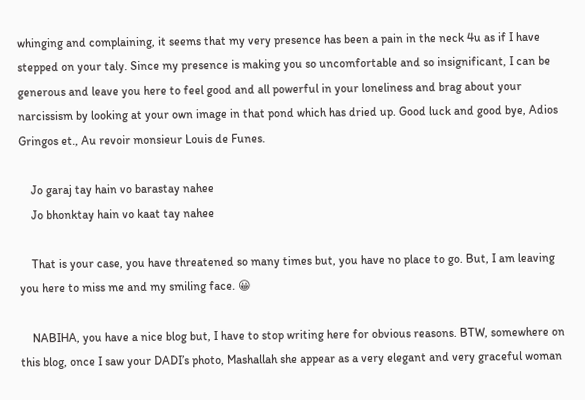whinging and complaining, it seems that my very presence has been a pain in the neck 4u as if I have stepped on your taly. Since my presence is making you so uncomfortable and so insignificant, I can be generous and leave you here to feel good and all powerful in your loneliness and brag about your narcissism by looking at your own image in that pond which has dried up. Good luck and good bye, Adios Gringos et., Au revoir monsieur Louis de Funes.

    Jo garaj tay hain vo barastay nahee
    Jo bhonktay hain vo kaat tay nahee

    That is your case, you have threatened so many times but, you have no place to go. But, I am leaving you here to miss me and my smiling face. 😀

    NABIHA, you have a nice blog but, I have to stop writing here for obvious reasons. BTW, somewhere on this blog, once I saw your DADI’s photo, Mashallah she appear as a very elegant and very graceful woman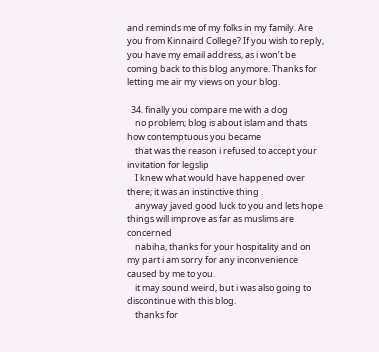and reminds me of my folks in my family. Are you from Kinnaird College? If you wish to reply, you have my email address, as i won’t be coming back to this blog anymore. Thanks for letting me air my views on your blog.

  34. finally you compare me with a dog
    no problem; blog is about islam and thats how contemptuous you became
    that was the reason i refused to accept your invitation for legslip
    I knew what would have happened over there; it was an instinctive thing .
    anyway javed good luck to you and lets hope things will improve as far as muslims are concerned
    nabiha, thanks for your hospitality and on my part i am sorry for any inconvenience caused by me to you.
    it may sound weird, but i was also going to discontinue with this blog.
    thanks for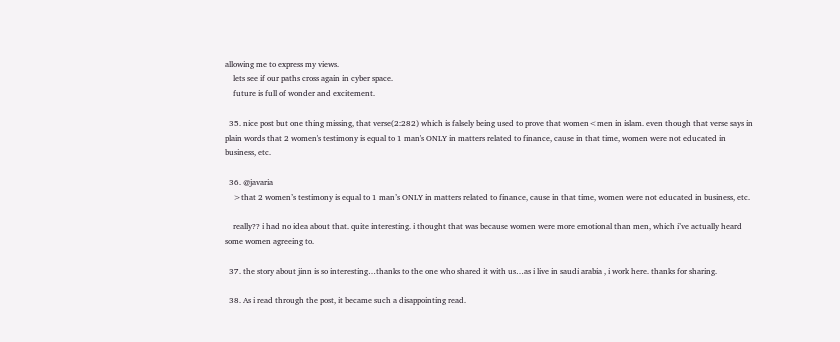allowing me to express my views.
    lets see if our paths cross again in cyber space.
    future is full of wonder and excitement.

  35. nice post but one thing missing, that verse(2:282) which is falsely being used to prove that women<men in islam. even though that verse says in plain words that 2 women's testimony is equal to 1 man's ONLY in matters related to finance, cause in that time, women were not educated in business, etc.

  36. @javaria
    >that 2 women’s testimony is equal to 1 man’s ONLY in matters related to finance, cause in that time, women were not educated in business, etc.

    really?? i had no idea about that. quite interesting. i thought that was because women were more emotional than men, which i’ve actually heard some women agreeing to.

  37. the story about jinn is so interesting…thanks to the one who shared it with us…as i live in saudi arabia , i work here. thanks for sharing.

  38. As i read through the post, it became such a disappointing read.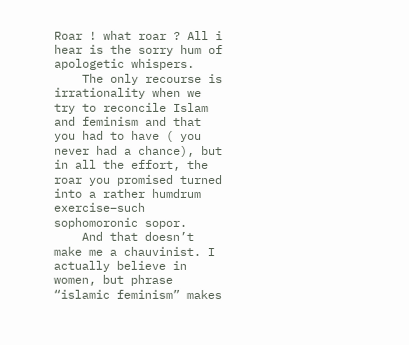Roar ! what roar ? All i hear is the sorry hum of apologetic whispers.
    The only recourse is irrationality when we try to reconcile Islam and feminism and that you had to have ( you never had a chance), but in all the effort, the roar you promised turned into a rather humdrum exercise–such sophomoronic sopor.
    And that doesn’t make me a chauvinist. I actually believe in women, but phrase “islamic feminism” makes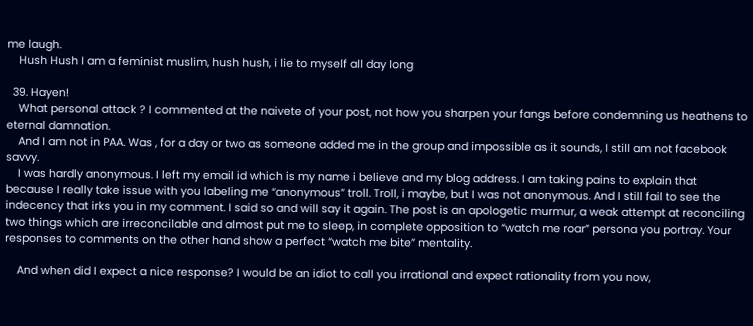me laugh.
    Hush Hush I am a feminist muslim, hush hush, i lie to myself all day long

  39. Hayen!
    What personal attack ? I commented at the naivete of your post, not how you sharpen your fangs before condemning us heathens to eternal damnation.
    And I am not in PAA. Was , for a day or two as someone added me in the group and impossible as it sounds, I still am not facebook savvy.
    I was hardly anonymous. I left my email id which is my name i believe and my blog address. I am taking pains to explain that because I really take issue with you labeling me “anonymous” troll. Troll, i maybe, but I was not anonymous. And I still fail to see the indecency that irks you in my comment. I said so and will say it again. The post is an apologetic murmur, a weak attempt at reconciling two things which are irreconcilable and almost put me to sleep, in complete opposition to “watch me roar” persona you portray. Your responses to comments on the other hand show a perfect “watch me bite” mentality.

    And when did I expect a nice response? I would be an idiot to call you irrational and expect rationality from you now,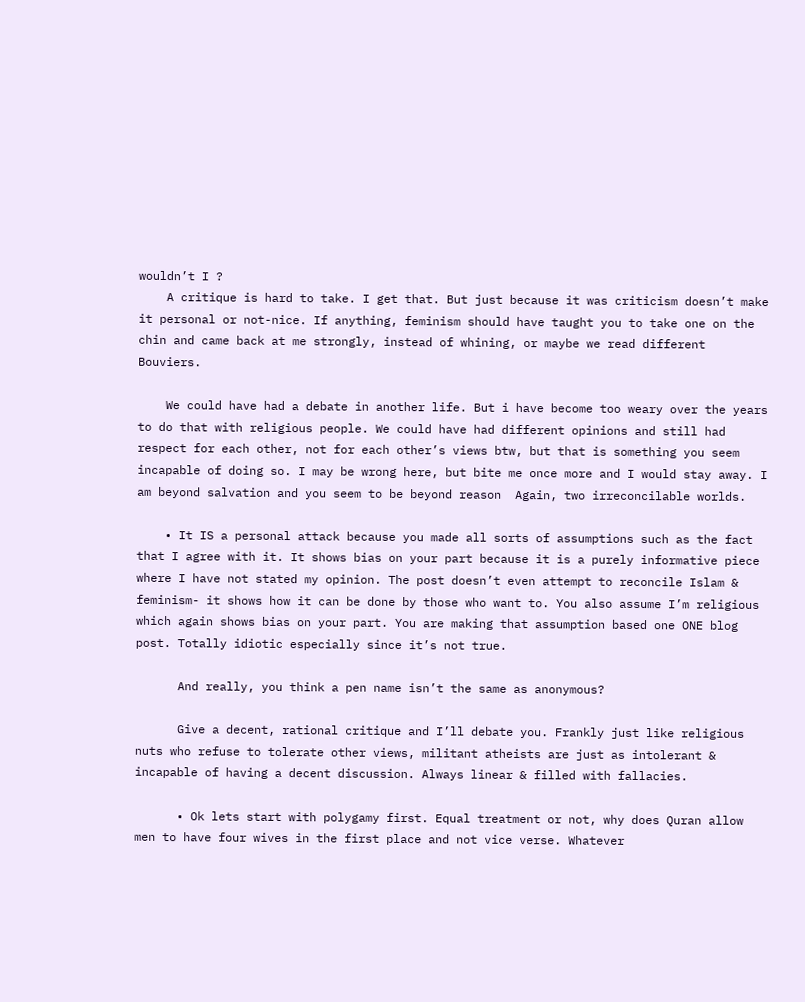wouldn’t I ?
    A critique is hard to take. I get that. But just because it was criticism doesn’t make it personal or not-nice. If anything, feminism should have taught you to take one on the chin and came back at me strongly, instead of whining, or maybe we read different Bouviers.

    We could have had a debate in another life. But i have become too weary over the years to do that with religious people. We could have had different opinions and still had respect for each other, not for each other’s views btw, but that is something you seem incapable of doing so. I may be wrong here, but bite me once more and I would stay away. I am beyond salvation and you seem to be beyond reason  Again, two irreconcilable worlds.

    • It IS a personal attack because you made all sorts of assumptions such as the fact that I agree with it. It shows bias on your part because it is a purely informative piece where I have not stated my opinion. The post doesn’t even attempt to reconcile Islam & feminism- it shows how it can be done by those who want to. You also assume I’m religious which again shows bias on your part. You are making that assumption based one ONE blog post. Totally idiotic especially since it’s not true.

      And really, you think a pen name isn’t the same as anonymous?

      Give a decent, rational critique and I’ll debate you. Frankly just like religious nuts who refuse to tolerate other views, militant atheists are just as intolerant & incapable of having a decent discussion. Always linear & filled with fallacies.

      • Ok lets start with polygamy first. Equal treatment or not, why does Quran allow men to have four wives in the first place and not vice verse. Whatever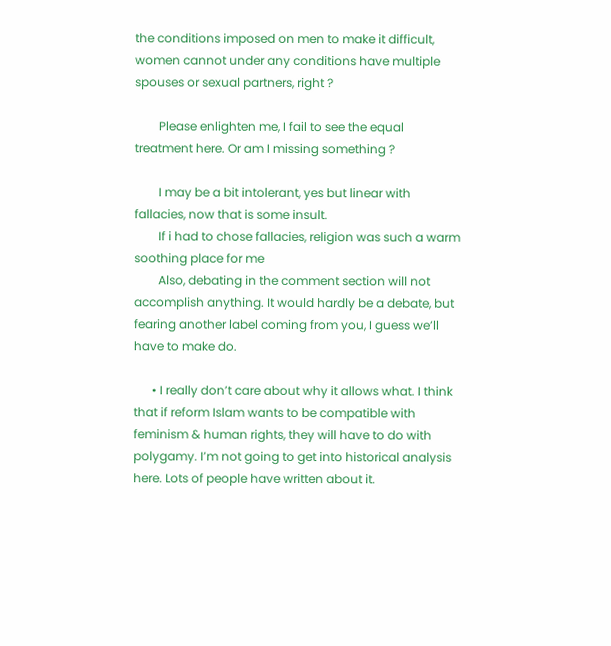the conditions imposed on men to make it difficult, women cannot under any conditions have multiple spouses or sexual partners, right ?

        Please enlighten me, I fail to see the equal treatment here. Or am I missing something ?

        I may be a bit intolerant, yes but linear with fallacies, now that is some insult.
        If i had to chose fallacies, religion was such a warm soothing place for me
        Also, debating in the comment section will not accomplish anything. It would hardly be a debate, but fearing another label coming from you, I guess we’ll have to make do.

      • I really don’t care about why it allows what. I think that if reform Islam wants to be compatible with feminism & human rights, they will have to do with polygamy. I’m not going to get into historical analysis here. Lots of people have written about it.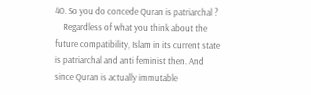40. So you do concede Quran is patriarchal ?
    Regardless of what you think about the future compatibility, Islam in its current state is patriarchal and anti feminist then. And since Quran is actually immutable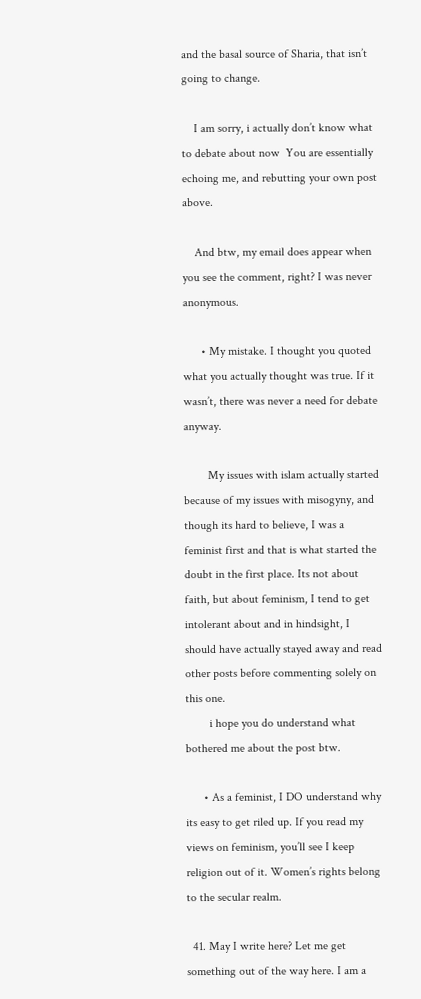and the basal source of Sharia, that isn’t going to change.

    I am sorry, i actually don’t know what to debate about now  You are essentially echoing me, and rebutting your own post above.

    And btw, my email does appear when you see the comment, right? I was never anonymous.

      • My mistake. I thought you quoted what you actually thought was true. If it wasn’t, there was never a need for debate anyway.

        My issues with islam actually started because of my issues with misogyny, and though its hard to believe, I was a feminist first and that is what started the doubt in the first place. Its not about faith, but about feminism, I tend to get intolerant about and in hindsight, I should have actually stayed away and read other posts before commenting solely on this one.
        i hope you do understand what bothered me about the post btw.

      • As a feminist, I DO understand why its easy to get riled up. If you read my views on feminism, you’ll see I keep religion out of it. Women’s rights belong to the secular realm.

  41. May I write here? Let me get something out of the way here. I am a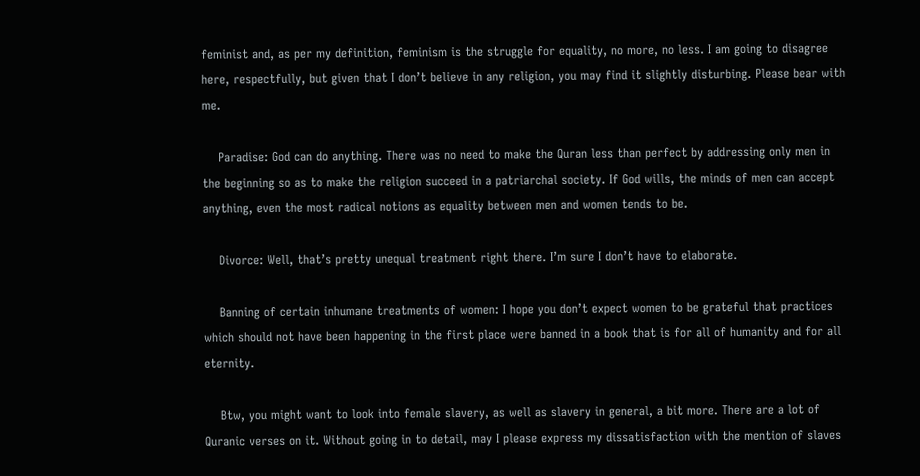feminist and, as per my definition, feminism is the struggle for equality, no more, no less. I am going to disagree here, respectfully, but given that I don’t believe in any religion, you may find it slightly disturbing. Please bear with me.

    Paradise: God can do anything. There was no need to make the Quran less than perfect by addressing only men in the beginning so as to make the religion succeed in a patriarchal society. If God wills, the minds of men can accept anything, even the most radical notions as equality between men and women tends to be.

    Divorce: Well, that’s pretty unequal treatment right there. I’m sure I don’t have to elaborate.

    Banning of certain inhumane treatments of women: I hope you don’t expect women to be grateful that practices which should not have been happening in the first place were banned in a book that is for all of humanity and for all eternity.

    Btw, you might want to look into female slavery, as well as slavery in general, a bit more. There are a lot of Quranic verses on it. Without going in to detail, may I please express my dissatisfaction with the mention of slaves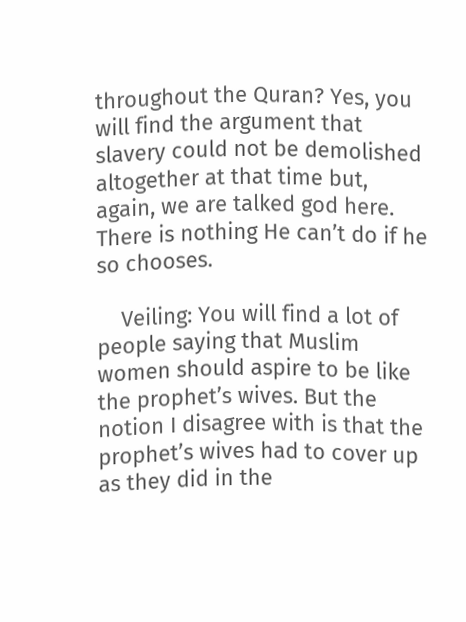throughout the Quran? Yes, you will find the argument that slavery could not be demolished altogether at that time but, again, we are talked god here. There is nothing He can’t do if he so chooses.

    Veiling: You will find a lot of people saying that Muslim women should aspire to be like the prophet’s wives. But the notion I disagree with is that the prophet’s wives had to cover up as they did in the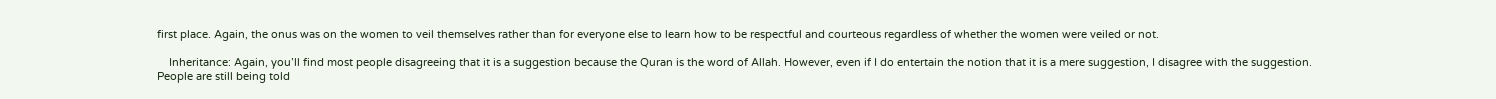first place. Again, the onus was on the women to veil themselves rather than for everyone else to learn how to be respectful and courteous regardless of whether the women were veiled or not.

    Inheritance: Again, you’ll find most people disagreeing that it is a suggestion because the Quran is the word of Allah. However, even if I do entertain the notion that it is a mere suggestion, I disagree with the suggestion. People are still being told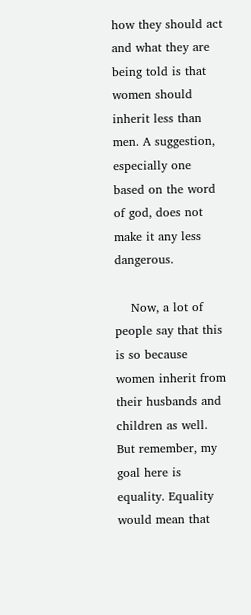how they should act and what they are being told is that women should inherit less than men. A suggestion, especially one based on the word of god, does not make it any less dangerous.

    Now, a lot of people say that this is so because women inherit from their husbands and children as well. But remember, my goal here is equality. Equality would mean that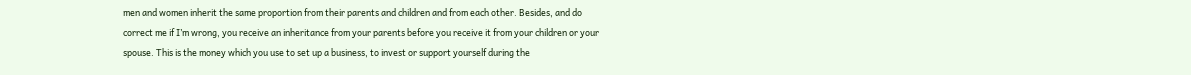men and women inherit the same proportion from their parents and children and from each other. Besides, and do correct me if I’m wrong, you receive an inheritance from your parents before you receive it from your children or your spouse. This is the money which you use to set up a business, to invest or support yourself during the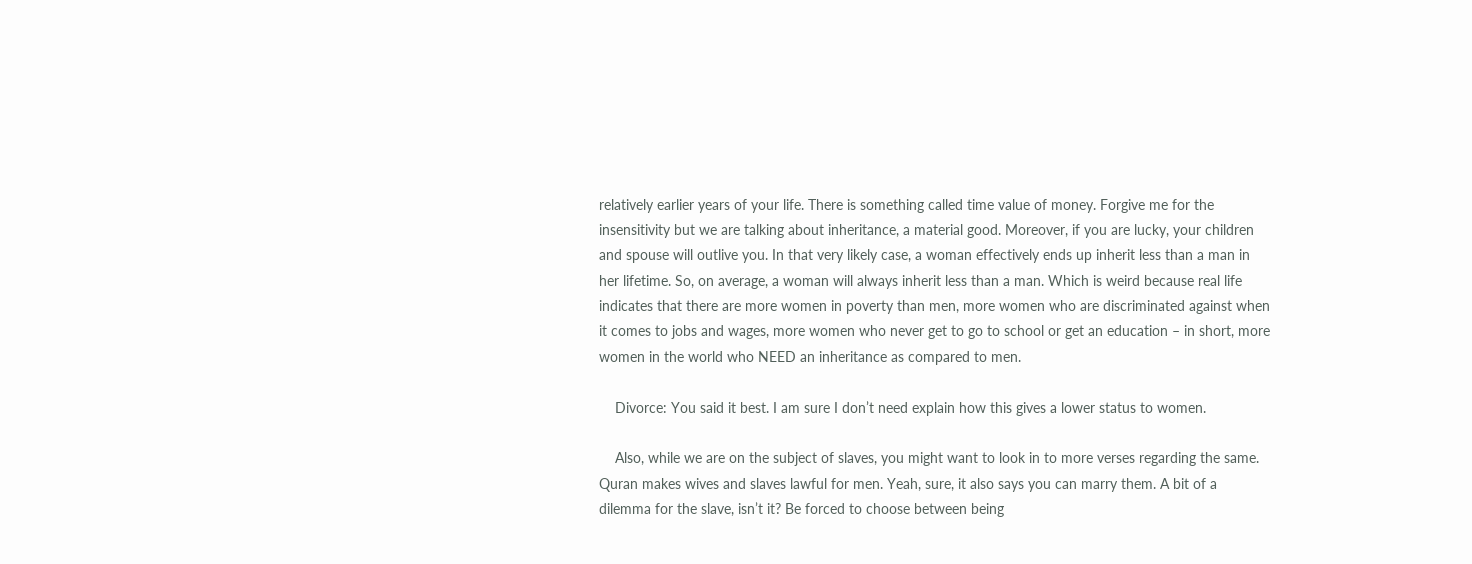relatively earlier years of your life. There is something called time value of money. Forgive me for the insensitivity but we are talking about inheritance, a material good. Moreover, if you are lucky, your children and spouse will outlive you. In that very likely case, a woman effectively ends up inherit less than a man in her lifetime. So, on average, a woman will always inherit less than a man. Which is weird because real life indicates that there are more women in poverty than men, more women who are discriminated against when it comes to jobs and wages, more women who never get to go to school or get an education – in short, more women in the world who NEED an inheritance as compared to men.

    Divorce: You said it best. I am sure I don’t need explain how this gives a lower status to women.

    Also, while we are on the subject of slaves, you might want to look in to more verses regarding the same. Quran makes wives and slaves lawful for men. Yeah, sure, it also says you can marry them. A bit of a dilemma for the slave, isn’t it? Be forced to choose between being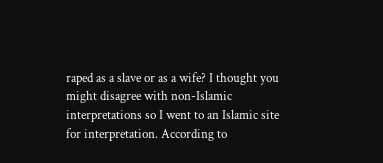raped as a slave or as a wife? I thought you might disagree with non-Islamic interpretations so I went to an Islamic site for interpretation. According to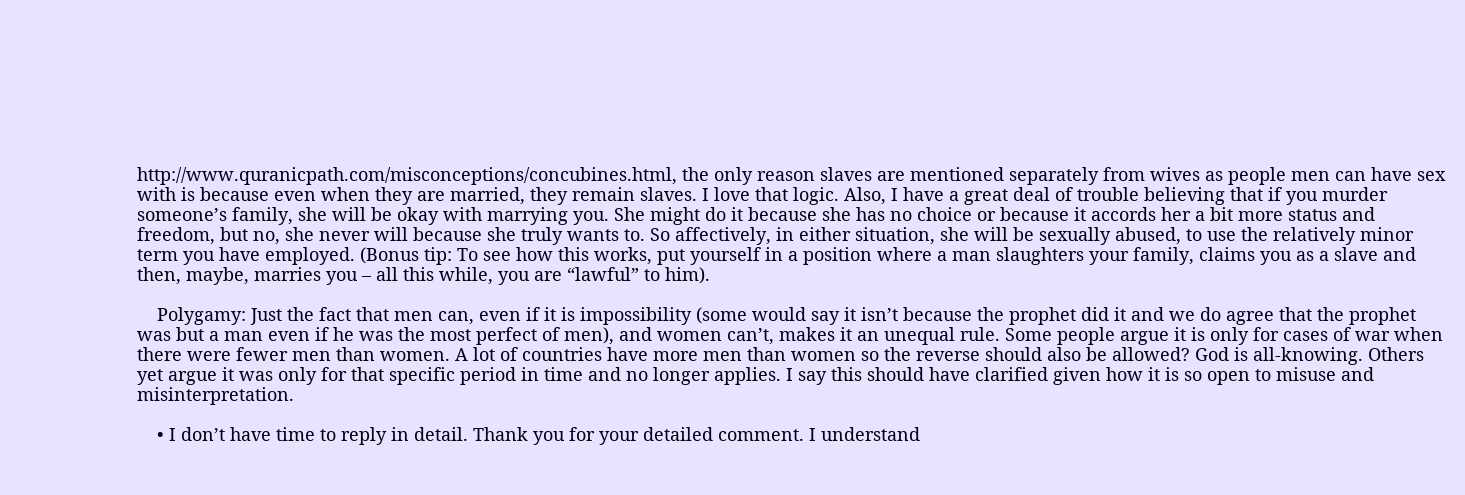http://www.quranicpath.com/misconceptions/concubines.html, the only reason slaves are mentioned separately from wives as people men can have sex with is because even when they are married, they remain slaves. I love that logic. Also, I have a great deal of trouble believing that if you murder someone’s family, she will be okay with marrying you. She might do it because she has no choice or because it accords her a bit more status and freedom, but no, she never will because she truly wants to. So affectively, in either situation, she will be sexually abused, to use the relatively minor term you have employed. (Bonus tip: To see how this works, put yourself in a position where a man slaughters your family, claims you as a slave and then, maybe, marries you – all this while, you are “lawful” to him).

    Polygamy: Just the fact that men can, even if it is impossibility (some would say it isn’t because the prophet did it and we do agree that the prophet was but a man even if he was the most perfect of men), and women can’t, makes it an unequal rule. Some people argue it is only for cases of war when there were fewer men than women. A lot of countries have more men than women so the reverse should also be allowed? God is all-knowing. Others yet argue it was only for that specific period in time and no longer applies. I say this should have clarified given how it is so open to misuse and misinterpretation.

    • I don’t have time to reply in detail. Thank you for your detailed comment. I understand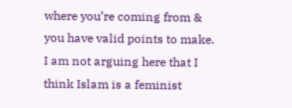where you’re coming from & you have valid points to make. I am not arguing here that I think Islam is a feminist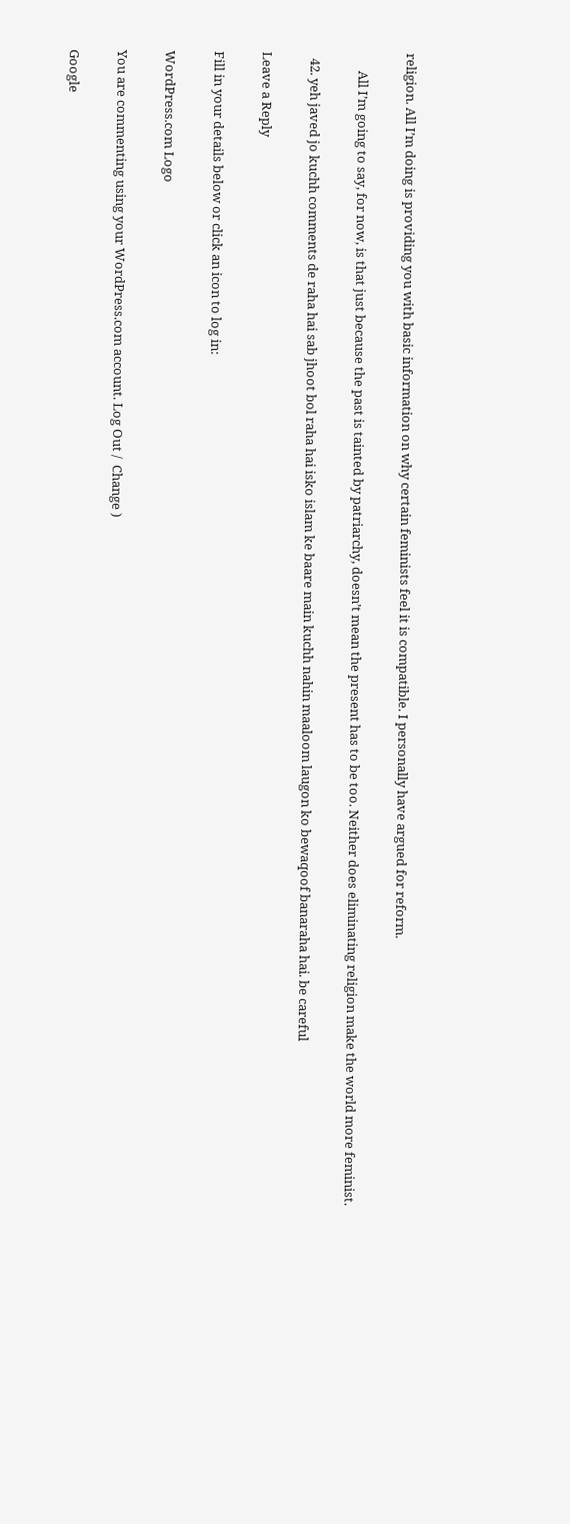religion. All I’m doing is providing you with basic information on why certain feminists feel it is compatible. I personally have argued for reform.

      All I’m going to say, for now, is that just because the past is tainted by patriarchy, doesn’t mean the present has to be too. Neither does eliminating religion make the world more feminist.

  42. yeh javed jo kuchh comments de raha hai sab jhoot bol raha hai isko islam ke baare main kuchh nahin maaloom laugon ko bewaqoof banaraha hai. be careful

Leave a Reply

Fill in your details below or click an icon to log in:

WordPress.com Logo

You are commenting using your WordPress.com account. Log Out /  Change )

Google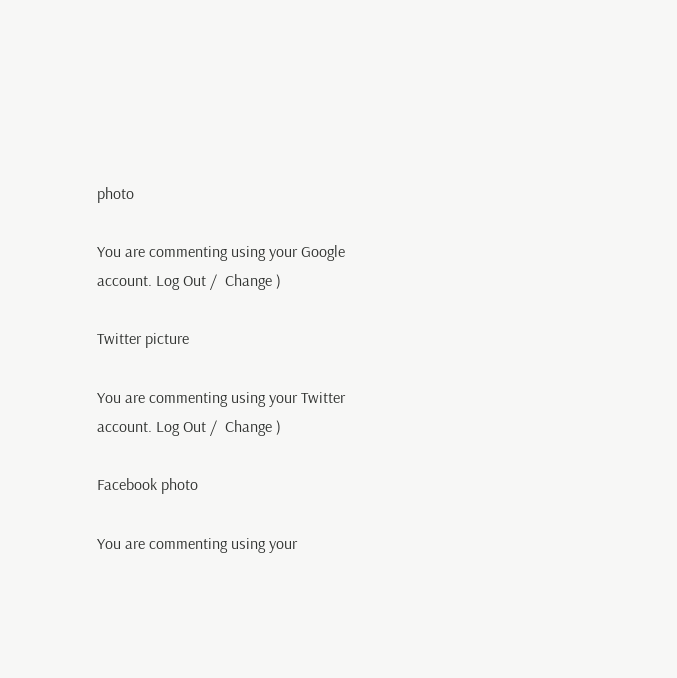photo

You are commenting using your Google account. Log Out /  Change )

Twitter picture

You are commenting using your Twitter account. Log Out /  Change )

Facebook photo

You are commenting using your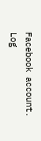Facebook account. Log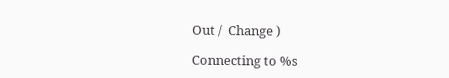Out /  Change )

Connecting to %s